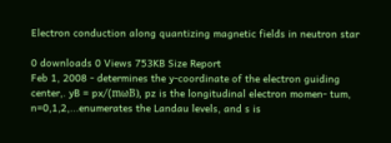Electron conduction along quantizing magnetic fields in neutron star

0 downloads 0 Views 753KB Size Report
Feb 1, 2008 - determines the y-coordinate of the electron guiding center,. yB = px/(mωB), pz is the longitudinal electron momen- tum, n=0,1,2,...enumerates the Landau levels, and s is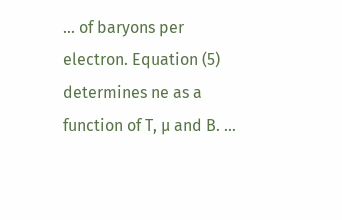... of baryons per electron. Equation (5) determines ne as a function of T, µ and B. ...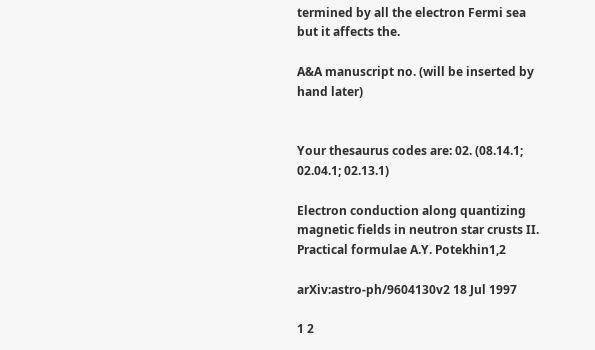termined by all the electron Fermi sea but it affects the.

A&A manuscript no. (will be inserted by hand later)


Your thesaurus codes are: 02. (08.14.1; 02.04.1; 02.13.1)

Electron conduction along quantizing magnetic fields in neutron star crusts II. Practical formulae A.Y. Potekhin1,2

arXiv:astro-ph/9604130v2 18 Jul 1997

1 2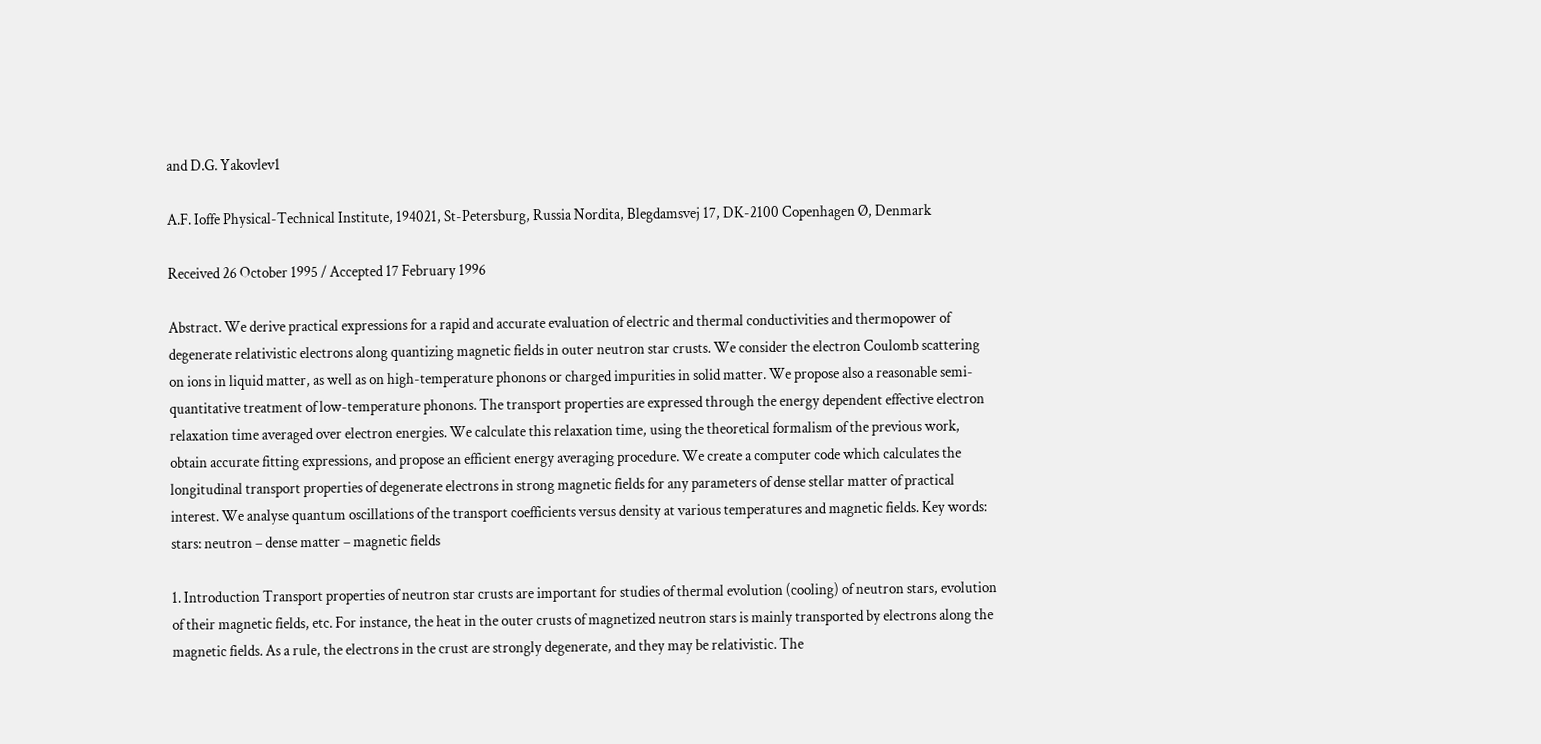and D.G. Yakovlev1

A.F. Ioffe Physical-Technical Institute, 194021, St-Petersburg, Russia Nordita, Blegdamsvej 17, DK-2100 Copenhagen Ø, Denmark

Received 26 October 1995 / Accepted 17 February 1996

Abstract. We derive practical expressions for a rapid and accurate evaluation of electric and thermal conductivities and thermopower of degenerate relativistic electrons along quantizing magnetic fields in outer neutron star crusts. We consider the electron Coulomb scattering on ions in liquid matter, as well as on high-temperature phonons or charged impurities in solid matter. We propose also a reasonable semi-quantitative treatment of low-temperature phonons. The transport properties are expressed through the energy dependent effective electron relaxation time averaged over electron energies. We calculate this relaxation time, using the theoretical formalism of the previous work, obtain accurate fitting expressions, and propose an efficient energy averaging procedure. We create a computer code which calculates the longitudinal transport properties of degenerate electrons in strong magnetic fields for any parameters of dense stellar matter of practical interest. We analyse quantum oscillations of the transport coefficients versus density at various temperatures and magnetic fields. Key words: stars: neutron – dense matter – magnetic fields

1. Introduction Transport properties of neutron star crusts are important for studies of thermal evolution (cooling) of neutron stars, evolution of their magnetic fields, etc. For instance, the heat in the outer crusts of magnetized neutron stars is mainly transported by electrons along the magnetic fields. As a rule, the electrons in the crust are strongly degenerate, and they may be relativistic. The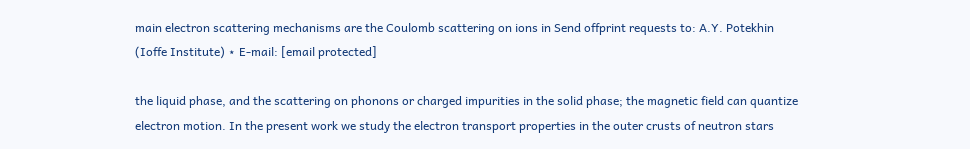main electron scattering mechanisms are the Coulomb scattering on ions in Send offprint requests to: A.Y. Potekhin (Ioffe Institute) ⋆ E-mail: [email protected]

the liquid phase, and the scattering on phonons or charged impurities in the solid phase; the magnetic field can quantize electron motion. In the present work we study the electron transport properties in the outer crusts of neutron stars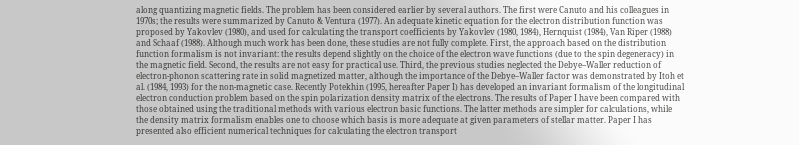along quantizing magnetic fields. The problem has been considered earlier by several authors. The first were Canuto and his colleagues in 1970s; the results were summarized by Canuto & Ventura (1977). An adequate kinetic equation for the electron distribution function was proposed by Yakovlev (1980), and used for calculating the transport coefficients by Yakovlev (1980, 1984), Hernquist (1984), Van Riper (1988) and Schaaf (1988). Although much work has been done, these studies are not fully complete. First, the approach based on the distribution function formalism is not invariant: the results depend slightly on the choice of the electron wave functions (due to the spin degeneracy) in the magnetic field. Second, the results are not easy for practical use. Third, the previous studies neglected the Debye–Waller reduction of electron-phonon scattering rate in solid magnetized matter, although the importance of the Debye–Waller factor was demonstrated by Itoh et al. (1984, 1993) for the non-magnetic case. Recently Potekhin (1995, hereafter Paper I) has developed an invariant formalism of the longitudinal electron conduction problem based on the spin polarization density matrix of the electrons. The results of Paper I have been compared with those obtained using the traditional methods with various electron basic functions. The latter methods are simpler for calculations, while the density matrix formalism enables one to choose which basis is more adequate at given parameters of stellar matter. Paper I has presented also efficient numerical techniques for calculating the electron transport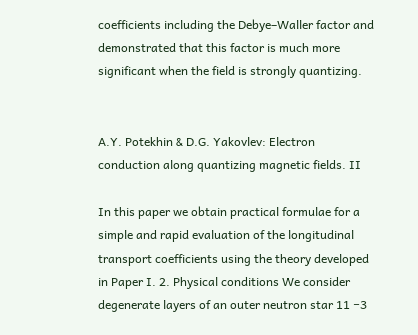coefficients including the Debye–Waller factor and demonstrated that this factor is much more significant when the field is strongly quantizing.


A.Y. Potekhin & D.G. Yakovlev: Electron conduction along quantizing magnetic fields. II

In this paper we obtain practical formulae for a simple and rapid evaluation of the longitudinal transport coefficients using the theory developed in Paper I. 2. Physical conditions We consider degenerate layers of an outer neutron star 11 −3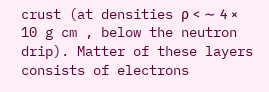crust (at densities ρ < ∼ 4 × 10 g cm , below the neutron drip). Matter of these layers consists of electrons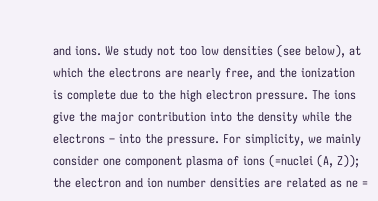and ions. We study not too low densities (see below), at which the electrons are nearly free, and the ionization is complete due to the high electron pressure. The ions give the major contribution into the density while the electrons – into the pressure. For simplicity, we mainly consider one component plasma of ions (=nuclei (A, Z)); the electron and ion number densities are related as ne =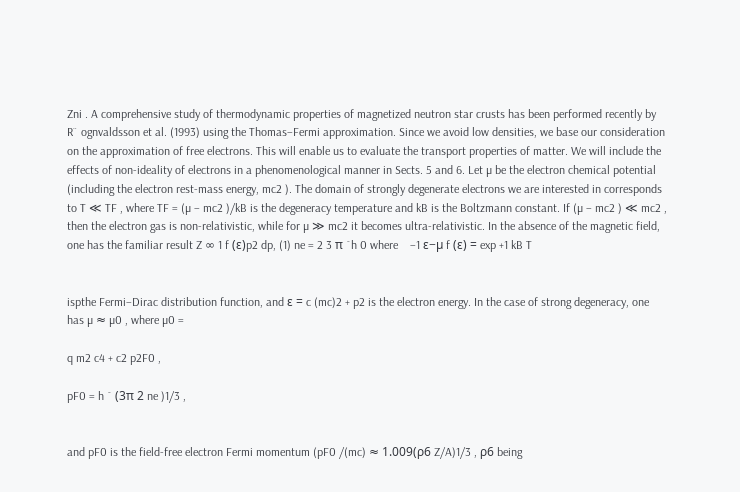Zni . A comprehensive study of thermodynamic properties of magnetized neutron star crusts has been performed recently by R¨ ognvaldsson et al. (1993) using the Thomas–Fermi approximation. Since we avoid low densities, we base our consideration on the approximation of free electrons. This will enable us to evaluate the transport properties of matter. We will include the effects of non-ideality of electrons in a phenomenological manner in Sects. 5 and 6. Let µ be the electron chemical potential (including the electron rest-mass energy, mc2 ). The domain of strongly degenerate electrons we are interested in corresponds to T ≪ TF , where TF = (µ − mc2 )/kB is the degeneracy temperature and kB is the Boltzmann constant. If (µ − mc2 ) ≪ mc2 , then the electron gas is non-relativistic, while for µ ≫ mc2 it becomes ultra-relativistic. In the absence of the magnetic field, one has the familiar result Z ∞ 1 f (ε)p2 dp, (1) ne = 2 3 π ¯h 0 where    −1 ε−µ f (ε) = exp +1 kB T


ispthe Fermi–Dirac distribution function, and ε = c (mc)2 + p2 is the electron energy. In the case of strong degeneracy, one has µ ≈ µ0 , where µ0 =

q m2 c4 + c2 p2F0 ,

pF0 = h ¯ (3π 2 ne )1/3 ,


and pF0 is the field-free electron Fermi momentum (pF0 /(mc) ≈ 1.009(ρ6 Z/A)1/3 , ρ6 being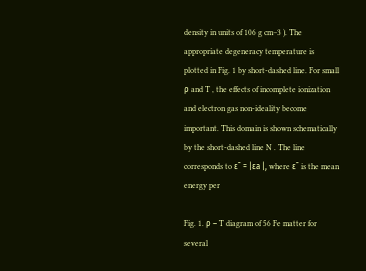density in units of 106 g cm−3 ). The appropriate degeneracy temperature is plotted in Fig. 1 by short-dashed line. For small ρ and T , the effects of incomplete ionization and electron gas non-ideality become important. This domain is shown schematically by the short-dashed line N . The line corresponds to ε¯ = |εa |, where ε¯ is the mean energy per

Fig. 1. ρ – T diagram of 56 Fe matter for several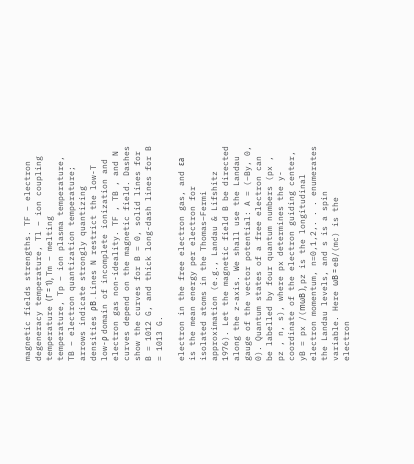magnetic fields strengths. TF – electron degeneracy temperature, Tl – ion coupling temperature (Γ = 1), Tm – melting temperature, Tp – ion plasma temperature, TB – electron quantization temperature; arrows indicate strongly quantizing densities ρB . Lines N restrict the low-T low-ρ domain of incomplete ionization and electron gas non-ideality. TF , TB , and N curves depend on the magnetic field. Dashes show the curves for B = 0, solid lines for B = 1012 G, and thick long-dash lines for B = 1013 G.

electron in the free electron gas, and εa is the mean energy per electron for isolated atoms in the Thomas–Fermi approximation (e.g., Landau & Lifshitz 1976). Let the magnetic field B be directed along the z-axis. We shall use the Landau gauge of the vector potential: A = (−By, 0, 0). Quantum states of a free electron can be labelled by four quantum numbers (px , pz , n, s), where px determines the y-coordinate of the electron guiding center, yB = px /(mωB ), pz is the longitudinal electron momentum, n=0,1,2,. . . enumerates the Landau levels, and s is a spin variable. Here ωB = eB/(mc) is the electron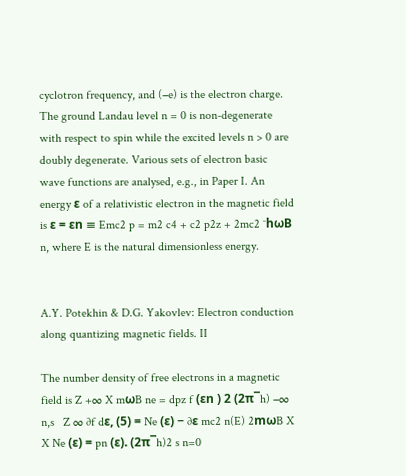cyclotron frequency, and (−e) is the electron charge. The ground Landau level n = 0 is non-degenerate with respect to spin while the excited levels n > 0 are doubly degenerate. Various sets of electron basic wave functions are analysed, e.g., in Paper I. An energy ε of a relativistic electron in the magnetic field is ε = εn ≡ Emc2 p = m2 c4 + c2 p2z + 2mc2 ¯hωB n, where E is the natural dimensionless energy.


A.Y. Potekhin & D.G. Yakovlev: Electron conduction along quantizing magnetic fields. II

The number density of free electrons in a magnetic field is Z +∞ X mωB ne = dpz f (εn ) 2 (2π¯h) −∞ n,s   Z ∞ ∂f dε, (5) = Ne (ε) − ∂ε mc2 n(E) 2mωB X X Ne (ε) = pn (ε). (2π¯h)2 s n=0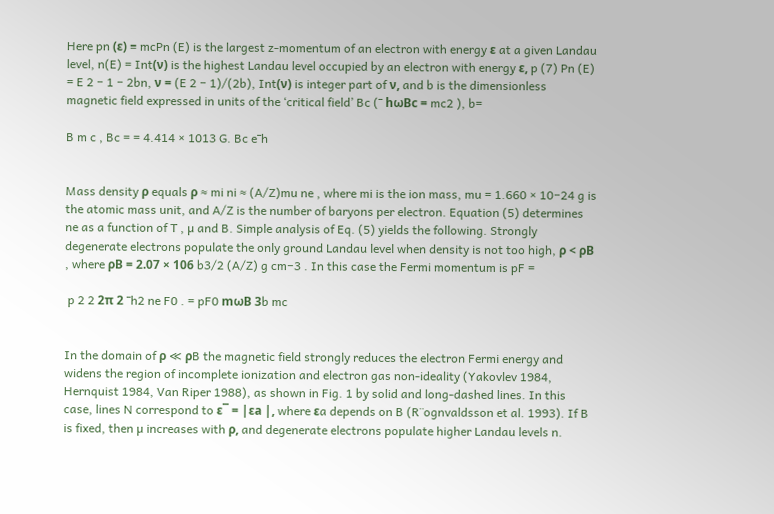Here pn (ε) ≡ mcPn (E) is the largest z-momentum of an electron with energy ε at a given Landau level, n(E) = Int(ν) is the highest Landau level occupied by an electron with energy ε, p (7) Pn (E) = E 2 − 1 − 2bn, ν = (E 2 − 1)/(2b), Int(ν) is integer part of ν, and b is the dimensionless magnetic field expressed in units of the ‘critical field’ Bc (¯ hωBc = mc2 ), b=

B m c , Bc = = 4.414 × 1013 G. Bc e¯h


Mass density ρ equals ρ ≈ mi ni ≈ (A/Z)mu ne , where mi is the ion mass, mu = 1.660 × 10−24 g is the atomic mass unit, and A/Z is the number of baryons per electron. Equation (5) determines ne as a function of T , µ and B. Simple analysis of Eq. (5) yields the following. Strongly degenerate electrons populate the only ground Landau level when density is not too high, ρ < ρB , where ρB = 2.07 × 106 b3/2 (A/Z) g cm−3 . In this case the Fermi momentum is pF =

 p 2 2 2π 2 ¯h2 ne F0 . = pF0 mωB 3b mc


In the domain of ρ ≪ ρB the magnetic field strongly reduces the electron Fermi energy and widens the region of incomplete ionization and electron gas non-ideality (Yakovlev 1984, Hernquist 1984, Van Riper 1988), as shown in Fig. 1 by solid and long-dashed lines. In this case, lines N correspond to ε¯ = |εa |, where εa depends on B (R¨ognvaldsson et al. 1993). If B is fixed, then µ increases with ρ, and degenerate electrons populate higher Landau levels n.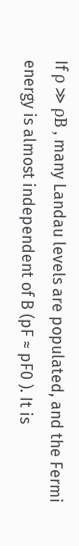If ρ ≫ ρB , many Landau levels are populated, and the Fermi energy is almost independent of B (pF ≈ pF0 ). It is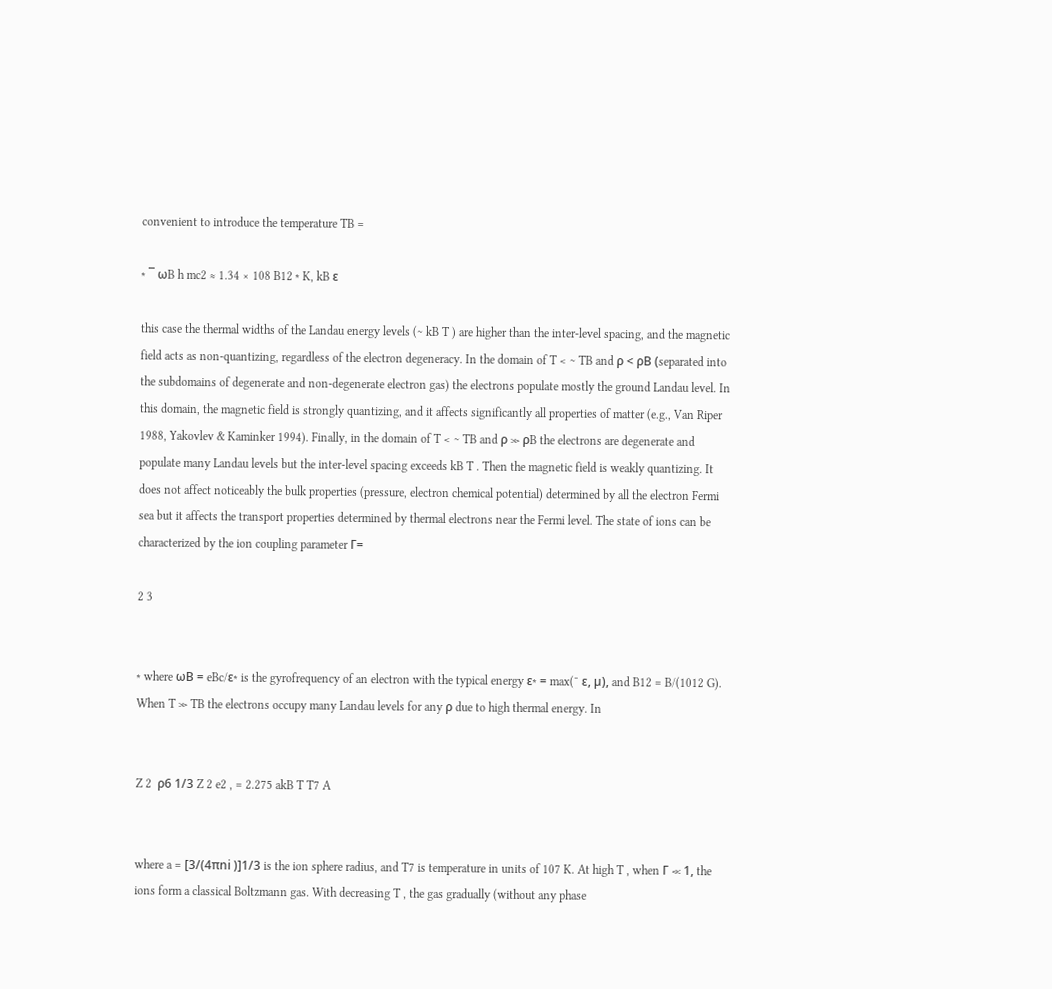convenient to introduce the temperature TB =

∗ ¯ ωB h mc2 ≈ 1.34 × 108 B12 ∗ K, kB ε

this case the thermal widths of the Landau energy levels (∼ kB T ) are higher than the inter-level spacing, and the magnetic field acts as non-quantizing, regardless of the electron degeneracy. In the domain of T < ∼ TB and ρ < ρB (separated into the subdomains of degenerate and non-degenerate electron gas) the electrons populate mostly the ground Landau level. In this domain, the magnetic field is strongly quantizing, and it affects significantly all properties of matter (e.g., Van Riper 1988, Yakovlev & Kaminker 1994). Finally, in the domain of T < ∼ TB and ρ ≫ ρB the electrons are degenerate and populate many Landau levels but the inter-level spacing exceeds kB T . Then the magnetic field is weakly quantizing. It does not affect noticeably the bulk properties (pressure, electron chemical potential) determined by all the electron Fermi sea but it affects the transport properties determined by thermal electrons near the Fermi level. The state of ions can be characterized by the ion coupling parameter Γ=

2 3


∗ where ωB = eBc/ε∗ is the gyrofrequency of an electron with the typical energy ε∗ = max(¯ ε, µ), and B12 = B/(1012 G). When T ≫ TB the electrons occupy many Landau levels for any ρ due to high thermal energy. In


Z 2  ρ6 1/3 Z 2 e2 , = 2.275 akB T T7 A


where a = [3/(4πni )]1/3 is the ion sphere radius, and T7 is temperature in units of 107 K. At high T , when Γ ≪ 1, the ions form a classical Boltzmann gas. With decreasing T , the gas gradually (without any phase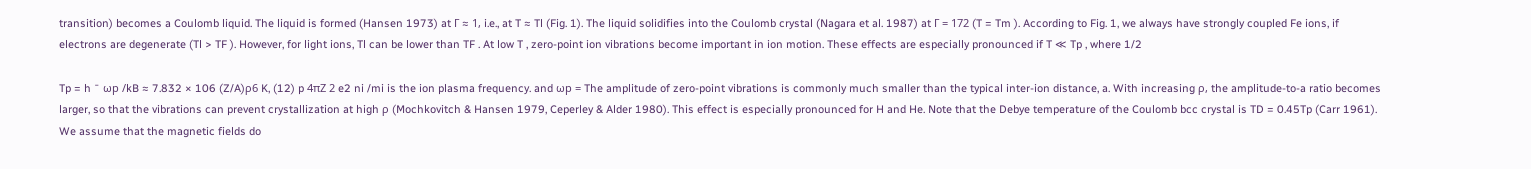transition) becomes a Coulomb liquid. The liquid is formed (Hansen 1973) at Γ ≈ 1, i.e., at T ≈ Tl (Fig. 1). The liquid solidifies into the Coulomb crystal (Nagara et al. 1987) at Γ = 172 (T = Tm ). According to Fig. 1, we always have strongly coupled Fe ions, if electrons are degenerate (Tl > TF ). However, for light ions, Tl can be lower than TF . At low T , zero-point ion vibrations become important in ion motion. These effects are especially pronounced if T ≪ Tp , where 1/2

Tp = h ¯ ωp /kB ≈ 7.832 × 106 (Z/A)ρ6 K, (12) p 4πZ 2 e2 ni /mi is the ion plasma frequency. and ωp = The amplitude of zero-point vibrations is commonly much smaller than the typical inter-ion distance, a. With increasing ρ, the amplitude-to-a ratio becomes larger, so that the vibrations can prevent crystallization at high ρ (Mochkovitch & Hansen 1979, Ceperley & Alder 1980). This effect is especially pronounced for H and He. Note that the Debye temperature of the Coulomb bcc crystal is TD = 0.45Tp (Carr 1961). We assume that the magnetic fields do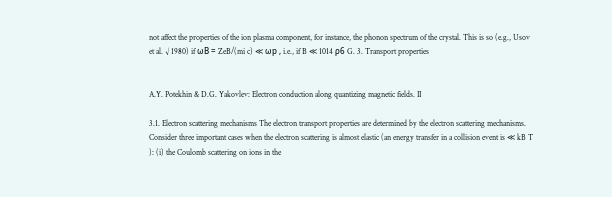not affect the properties of the ion plasma component, for instance, the phonon spectrum of the crystal. This is so (e.g., Usov et al. √ 1980) if ωB = ZeB/(mi c) ≪ ωp , i.e., if B ≪ 1014 ρ6 G. 3. Transport properties


A.Y. Potekhin & D.G. Yakovlev: Electron conduction along quantizing magnetic fields. II

3.1. Electron scattering mechanisms The electron transport properties are determined by the electron scattering mechanisms. Consider three important cases when the electron scattering is almost elastic (an energy transfer in a collision event is ≪ kB T ): (i) the Coulomb scattering on ions in the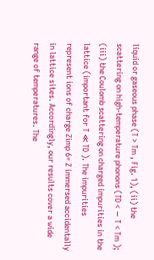liquid or gaseous phase (T > Tm , Fig. 1), (ii) the scattering on high-temperature phonons (TD < ∼ T < Tm ); (iii) the Coulomb scattering on charged impurities in the lattice (important for T ≪ TD ). The impurities represent ions of charge Zimp 6= Z immersed accidentally in lattice sites. Accordingly, our results cover a wide range of temperatures. The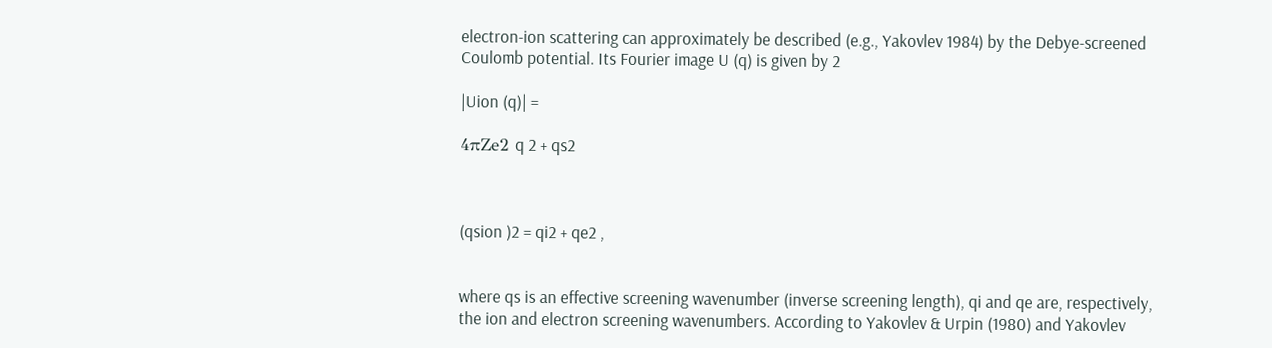electron-ion scattering can approximately be described (e.g., Yakovlev 1984) by the Debye-screened Coulomb potential. Its Fourier image U (q) is given by 2

|Uion (q)| =

4πZe2 q 2 + qs2



(qsion )2 = qi2 + qe2 ,


where qs is an effective screening wavenumber (inverse screening length), qi and qe are, respectively, the ion and electron screening wavenumbers. According to Yakovlev & Urpin (1980) and Yakovlev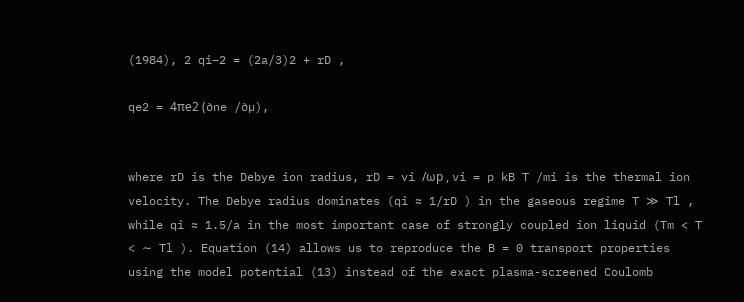(1984), 2 qi−2 = (2a/3)2 + rD ,

qe2 = 4πe2 (∂ne /∂µ),


where rD is the Debye ion radius, rD = vi /ωp , vi = p kB T /mi is the thermal ion velocity. The Debye radius dominates (qi ≈ 1/rD ) in the gaseous regime T ≫ Tl , while qi ≈ 1.5/a in the most important case of strongly coupled ion liquid (Tm < T < ∼ Tl ). Equation (14) allows us to reproduce the B = 0 transport properties using the model potential (13) instead of the exact plasma-screened Coulomb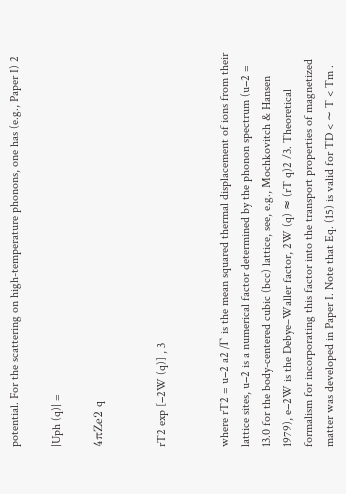potential. For the scattering on high-temperature phonons, one has (e.g., Paper I) 2

|Uph (q)| =

4πZe2 q


rT2 exp [−2W (q)] , 3


where rT2 = u−2 a2 /Γ is the mean squared thermal displacement of ions from their lattice sites, u−2 is a numerical factor determined by the phonon spectrum (u−2 = 13.0 for the body-centered cubic (bcc) lattice, see, e.g., Mochkovitch & Hansen 1979), e−2W is the Debye–Waller factor, 2W (q) ≈ (rT q)2 /3. Theoretical formalism for incorporating this factor into the transport properties of magnetized matter was developed in Paper I. Note that Eq. (15) is valid for TD < ∼ T < Tm .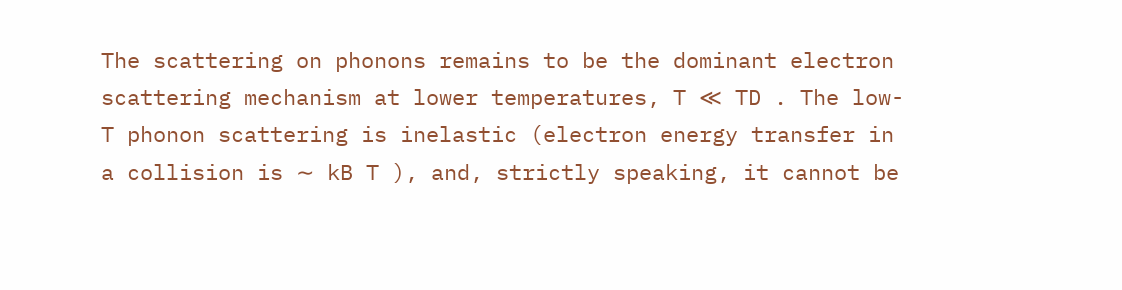The scattering on phonons remains to be the dominant electron scattering mechanism at lower temperatures, T ≪ TD . The low-T phonon scattering is inelastic (electron energy transfer in a collision is ∼ kB T ), and, strictly speaking, it cannot be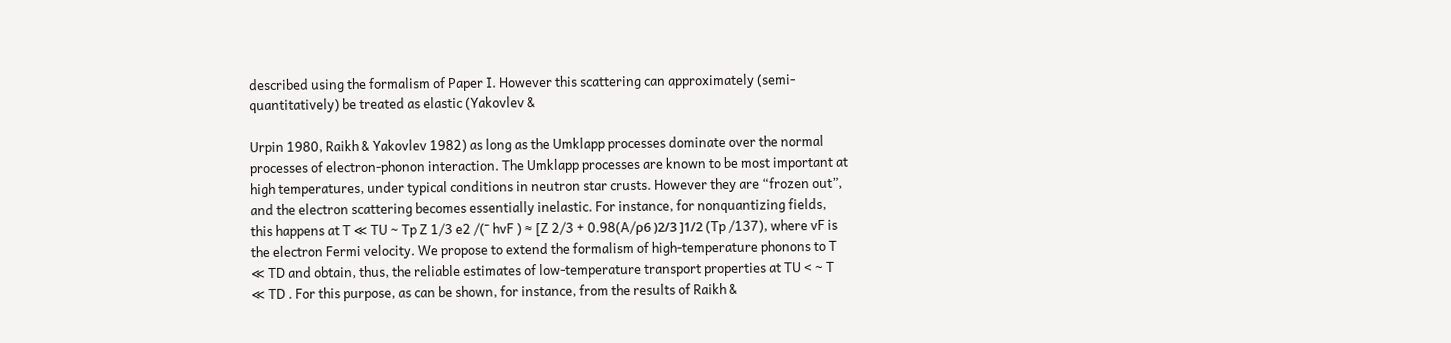described using the formalism of Paper I. However this scattering can approximately (semi-quantitatively) be treated as elastic (Yakovlev &

Urpin 1980, Raikh & Yakovlev 1982) as long as the Umklapp processes dominate over the normal processes of electron-phonon interaction. The Umklapp processes are known to be most important at high temperatures, under typical conditions in neutron star crusts. However they are “frozen out”, and the electron scattering becomes essentially inelastic. For instance, for nonquantizing fields, this happens at T ≪ TU ∼ Tp Z 1/3 e2 /(¯ hvF ) ≈ [Z 2/3 + 0.98(A/ρ6 )2/3 ]1/2 (Tp /137), where vF is the electron Fermi velocity. We propose to extend the formalism of high-temperature phonons to T ≪ TD and obtain, thus, the reliable estimates of low-temperature transport properties at TU < ∼ T ≪ TD . For this purpose, as can be shown, for instance, from the results of Raikh &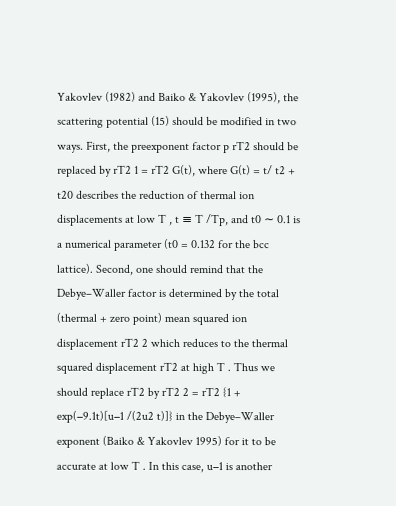Yakovlev (1982) and Baiko & Yakovlev (1995), the scattering potential (15) should be modified in two ways. First, the preexponent factor p rT2 should be replaced by rT2 1 = rT2 G(t), where G(t) = t/ t2 + t20 describes the reduction of thermal ion displacements at low T , t ≡ T /Tp, and t0 ∼ 0.1 is a numerical parameter (t0 = 0.132 for the bcc lattice). Second, one should remind that the Debye–Waller factor is determined by the total (thermal + zero point) mean squared ion displacement rT2 2 which reduces to the thermal squared displacement rT2 at high T . Thus we should replace rT2 by rT2 2 = rT2 {1 + exp(−9.1t)[u−1 /(2u2 t)]} in the Debye–Waller exponent (Baiko & Yakovlev 1995) for it to be accurate at low T . In this case, u−1 is another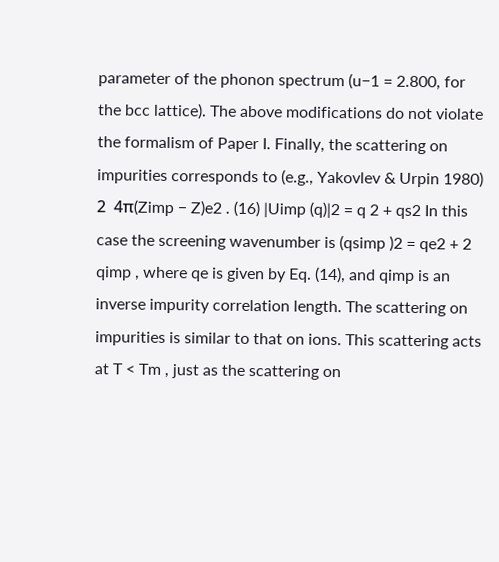parameter of the phonon spectrum (u−1 = 2.800, for the bcc lattice). The above modifications do not violate the formalism of Paper I. Finally, the scattering on impurities corresponds to (e.g., Yakovlev & Urpin 1980) 2  4π(Zimp − Z)e2 . (16) |Uimp (q)|2 = q 2 + qs2 In this case the screening wavenumber is (qsimp )2 = qe2 + 2 qimp , where qe is given by Eq. (14), and qimp is an inverse impurity correlation length. The scattering on impurities is similar to that on ions. This scattering acts at T < Tm , just as the scattering on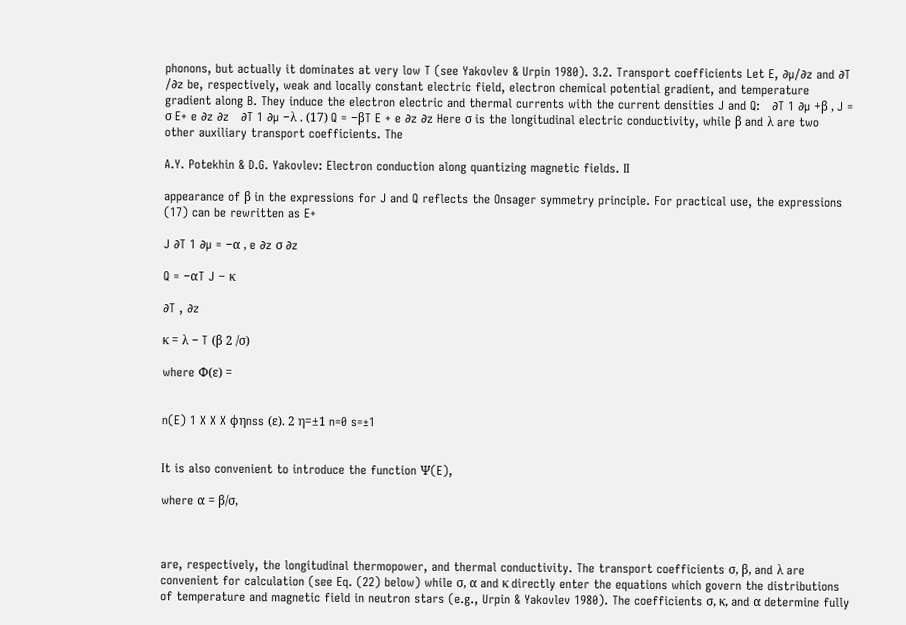phonons, but actually it dominates at very low T (see Yakovlev & Urpin 1980). 3.2. Transport coefficients Let E, ∂µ/∂z and ∂T /∂z be, respectively, weak and locally constant electric field, electron chemical potential gradient, and temperature gradient along B. They induce the electron electric and thermal currents with the current densities J and Q:   ∂T 1 ∂µ +β , J = σ E+ e ∂z ∂z   ∂T 1 ∂µ −λ . (17) Q = −βT E + e ∂z ∂z Here σ is the longitudinal electric conductivity, while β and λ are two other auxiliary transport coefficients. The

A.Y. Potekhin & D.G. Yakovlev: Electron conduction along quantizing magnetic fields. II

appearance of β in the expressions for J and Q reflects the Onsager symmetry principle. For practical use, the expressions (17) can be rewritten as E+

J ∂T 1 ∂µ = −α , e ∂z σ ∂z

Q = −αT J − κ

∂T , ∂z

κ = λ − T (β 2 /σ)

where Φ(ε) =


n(E) 1 X X X ϕηnss (ε). 2 η=±1 n=0 s=±1


It is also convenient to introduce the function Ψ(E),

where α = β/σ,



are, respectively, the longitudinal thermopower, and thermal conductivity. The transport coefficients σ, β, and λ are convenient for calculation (see Eq. (22) below) while σ, α and κ directly enter the equations which govern the distributions of temperature and magnetic field in neutron stars (e.g., Urpin & Yakovlev 1980). The coefficients σ, κ, and α determine fully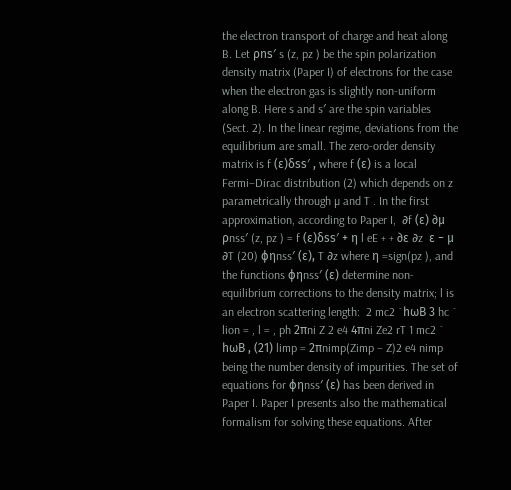the electron transport of charge and heat along B. Let ρns′ s (z, pz ) be the spin polarization density matrix (Paper I) of electrons for the case when the electron gas is slightly non-uniform along B. Here s and s′ are the spin variables (Sect. 2). In the linear regime, deviations from the equilibrium are small. The zero-order density matrix is f (ε)δss′ , where f (ε) is a local Fermi–Dirac distribution (2) which depends on z parametrically through µ and T . In the first approximation, according to Paper I,  ∂f (ε) ∂µ ρnss′ (z, pz ) = f (ε)δss′ + η l eE + + ∂ε ∂z  ε − µ ∂T (20) ϕηnss′ (ε), T ∂z where η =sign(pz ), and the functions ϕηnss′ (ε) determine non-equilibrium corrections to the density matrix; l is an electron scattering length:  2 mc2 ¯hωB 3 hc ¯ lion = , l = , ph 2πni Z 2 e4 4πni Ze2 rT 1 mc2 ¯ hωB , (21) limp = 2πnimp(Zimp − Z)2 e4 nimp being the number density of impurities. The set of equations for ϕηnss′ (ε) has been derived in Paper I. Paper I presents also the mathematical formalism for solving these equations. After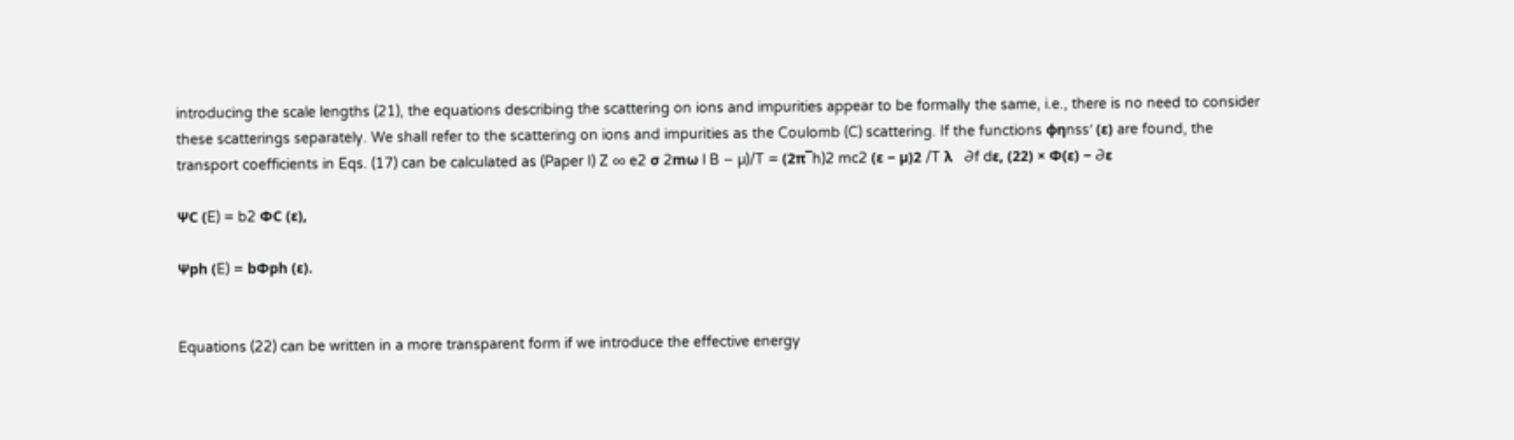introducing the scale lengths (21), the equations describing the scattering on ions and impurities appear to be formally the same, i.e., there is no need to consider these scatterings separately. We shall refer to the scattering on ions and impurities as the Coulomb (C) scattering. If the functions ϕηnss′ (ε) are found, the transport coefficients in Eqs. (17) can be calculated as (Paper I) Z ∞ e2 σ 2mω l B − µ)/T = (2π¯h)2 mc2 (ε − µ)2 /T λ   ∂f dε, (22) × Φ(ε) − ∂ε

ΨC (E) = b2 ΦC (ε),

Ψph (E) = bΦph (ε).


Equations (22) can be written in a more transparent form if we introduce the effective energy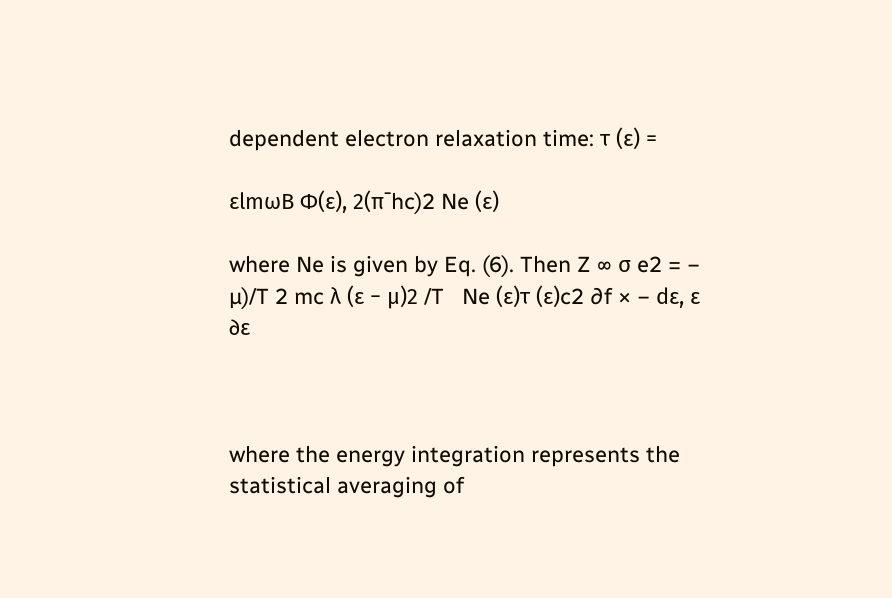dependent electron relaxation time: τ (ε) =

εlmωB Φ(ε), 2(π¯hc)2 Ne (ε)

where Ne is given by Eq. (6). Then Z ∞ σ e2 = − µ)/T 2 mc λ (ε − µ)2 /T   Ne (ε)τ (ε)c2 ∂f × − dε, ε ∂ε



where the energy integration represents the statistical averaging of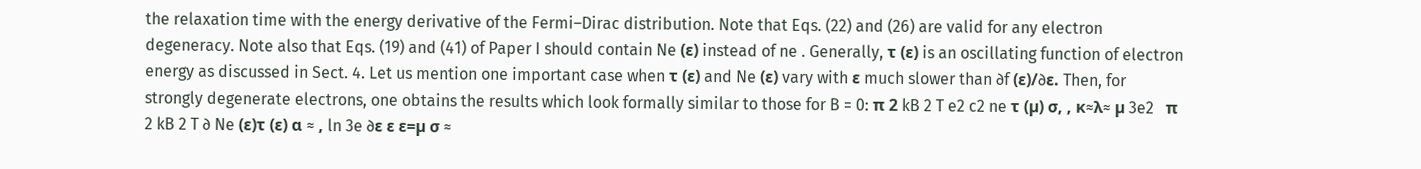the relaxation time with the energy derivative of the Fermi–Dirac distribution. Note that Eqs. (22) and (26) are valid for any electron degeneracy. Note also that Eqs. (19) and (41) of Paper I should contain Ne (ε) instead of ne . Generally, τ (ε) is an oscillating function of electron energy as discussed in Sect. 4. Let us mention one important case when τ (ε) and Ne (ε) vary with ε much slower than ∂f (ε)/∂ε. Then, for strongly degenerate electrons, one obtains the results which look formally similar to those for B = 0: π 2 kB 2 T e2 c2 ne τ (µ) σ, , κ≈λ≈ µ 3e2   π 2 kB 2 T ∂ Ne (ε)τ (ε) α ≈ , ln 3e ∂ε ε ε=µ σ ≈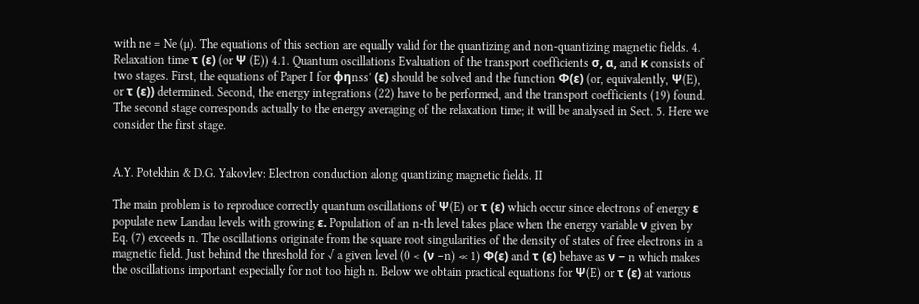with ne = Ne (µ). The equations of this section are equally valid for the quantizing and non-quantizing magnetic fields. 4. Relaxation time τ (ε) (or Ψ (E)) 4.1. Quantum oscillations Evaluation of the transport coefficients σ, α, and κ consists of two stages. First, the equations of Paper I for ϕηnss′ (ε) should be solved and the function Φ(ε) (or, equivalently, Ψ(E), or τ (ε)) determined. Second, the energy integrations (22) have to be performed, and the transport coefficients (19) found. The second stage corresponds actually to the energy averaging of the relaxation time; it will be analysed in Sect. 5. Here we consider the first stage.


A.Y. Potekhin & D.G. Yakovlev: Electron conduction along quantizing magnetic fields. II

The main problem is to reproduce correctly quantum oscillations of Ψ(E) or τ (ε) which occur since electrons of energy ε populate new Landau levels with growing ε. Population of an n-th level takes place when the energy variable ν given by Eq. (7) exceeds n. The oscillations originate from the square root singularities of the density of states of free electrons in a magnetic field. Just behind the threshold for √ a given level (0 < (ν −n) ≪ 1) Φ(ε) and τ (ε) behave as ν − n which makes the oscillations important especially for not too high n. Below we obtain practical equations for Ψ(E) or τ (ε) at various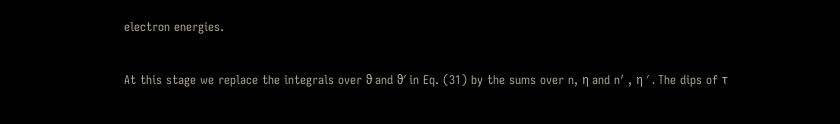electron energies.

At this stage we replace the integrals over ϑ and ϑ′ in Eq. (31) by the sums over n, η and n′ , η ′ . The dips of τ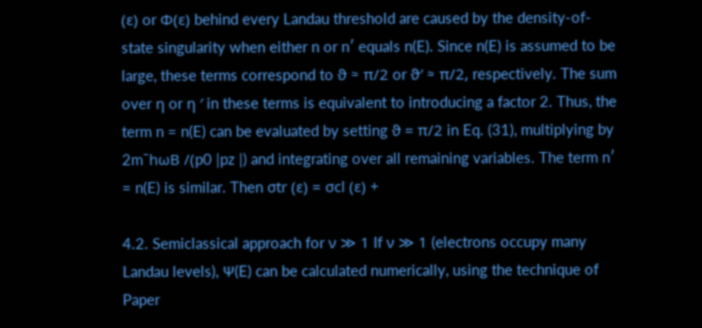(ε) or Φ(ε) behind every Landau threshold are caused by the density-of-state singularity when either n or n′ equals n(E). Since n(E) is assumed to be large, these terms correspond to ϑ ≈ π/2 or ϑ′ ≈ π/2, respectively. The sum over η or η ′ in these terms is equivalent to introducing a factor 2. Thus, the term n = n(E) can be evaluated by setting ϑ = π/2 in Eq. (31), multiplying by 2m¯hωB /(p0 |pz |) and integrating over all remaining variables. The term n′ = n(E) is similar. Then σtr (ε) = σcl (ε) +

4.2. Semiclassical approach for ν ≫ 1 If ν ≫ 1 (electrons occupy many Landau levels), Ψ(E) can be calculated numerically, using the technique of Paper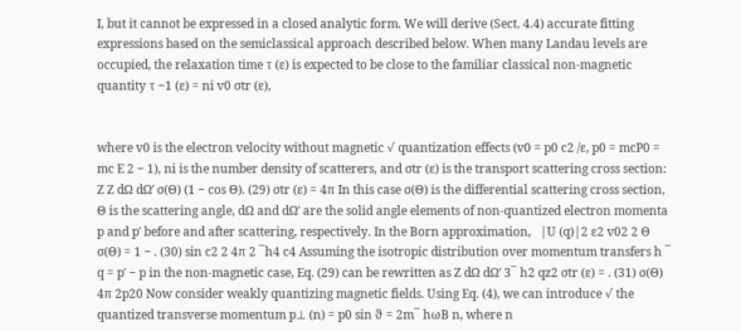I, but it cannot be expressed in a closed analytic form. We will derive (Sect. 4.4) accurate fitting expressions based on the semiclassical approach described below. When many Landau levels are occupied, the relaxation time τ (ε) is expected to be close to the familiar classical non-magnetic quantity τ −1 (ε) = ni v0 σtr (ε),


where v0 is the electron velocity without magnetic √ quantization effects (v0 = p0 c2 /ε, p0 = mcP0 = mc E 2 − 1), ni is the number density of scatterers, and σtr (ε) is the transport scattering cross section: Z Z dΩ dΩ′ σ(Θ) (1 − cos Θ). (29) σtr (ε) = 4π In this case σ(Θ) is the differential scattering cross section, Θ is the scattering angle, dΩ and dΩ′ are the solid angle elements of non-quantized electron momenta p and p′ before and after scattering, respectively. In the Born approximation,   |U (q)|2 ε2 v02 2 Θ σ(Θ) = 1 − . (30) sin c2 2 4π 2 ¯h4 c4 Assuming the isotropic distribution over momentum transfers h ¯ q = p′ − p in the non-magnetic case, Eq. (29) can be rewritten as Z dΩ dΩ′ 3¯ h2 qz2 σtr (ε) = . (31) σ(Θ) 4π 2p20 Now consider weakly quantizing magnetic fields. Using Eq. (4), we can introduce √ the quantized transverse momentum p⊥ (n) = p0 sin ϑ = 2m¯ hωB n, where n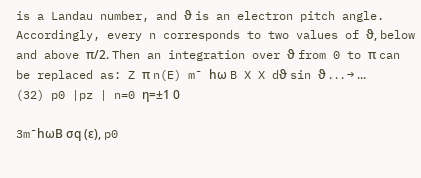is a Landau number, and ϑ is an electron pitch angle. Accordingly, every n corresponds to two values of ϑ, below and above π/2. Then an integration over ϑ from 0 to π can be replaced as: Z π n(E) m¯ hω B X X dϑ sin ϑ . . . → ... (32) p0 |pz | n=0 η=±1 0

3m¯hωB σq (ε), p0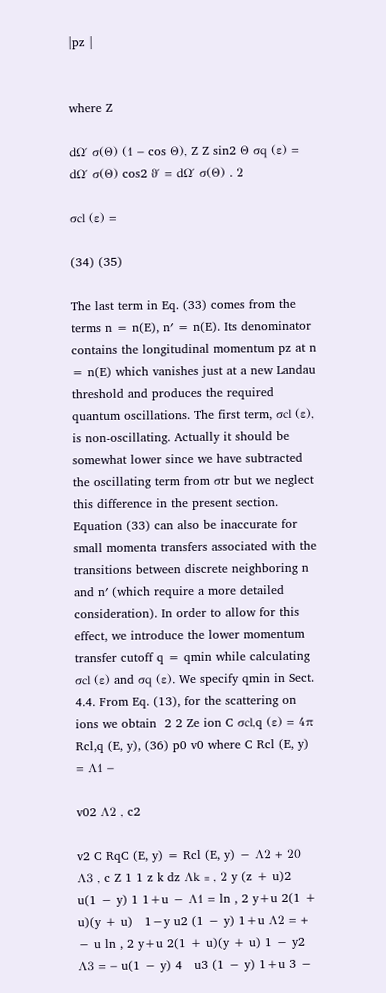|pz |


where Z

dΩ′ σ(Θ) (1 − cos Θ), Z Z sin2 Θ σq (ε) = dΩ′ σ(Θ) cos2 ϑ′ = dΩ′ σ(Θ) . 2

σcl (ε) =

(34) (35)

The last term in Eq. (33) comes from the terms n = n(E), n′ = n(E). Its denominator contains the longitudinal momentum pz at n = n(E) which vanishes just at a new Landau threshold and produces the required quantum oscillations. The first term, σcl (ε), is non-oscillating. Actually it should be somewhat lower since we have subtracted the oscillating term from σtr but we neglect this difference in the present section. Equation (33) can also be inaccurate for small momenta transfers associated with the transitions between discrete neighboring n and n′ (which require a more detailed consideration). In order to allow for this effect, we introduce the lower momentum transfer cutoff q = qmin while calculating σcl (ε) and σq (ε). We specify qmin in Sect. 4.4. From Eq. (13), for the scattering on ions we obtain  2 2 Ze ion C σcl,q (ε) = 4π Rcl,q (E, y), (36) p0 v0 where C Rcl (E, y) = Λ1 −

v02 Λ2 , c2

v2 C RqC (E, y) = Rcl (E, y) − Λ2 + 20 Λ3 , c Z 1 1 z k dz Λk ≡ , 2 y (z + u)2   u(1 − y) 1 1+u − Λ1 = ln , 2 y+u 2(1 + u)(y + u)   1−y u2 (1 − y) 1+u Λ2 = + − u ln , 2 y+u 2(1 + u)(y + u) 1 − y2 Λ3 = − u(1 − y) 4   u3 (1 − y) 1+u 3 −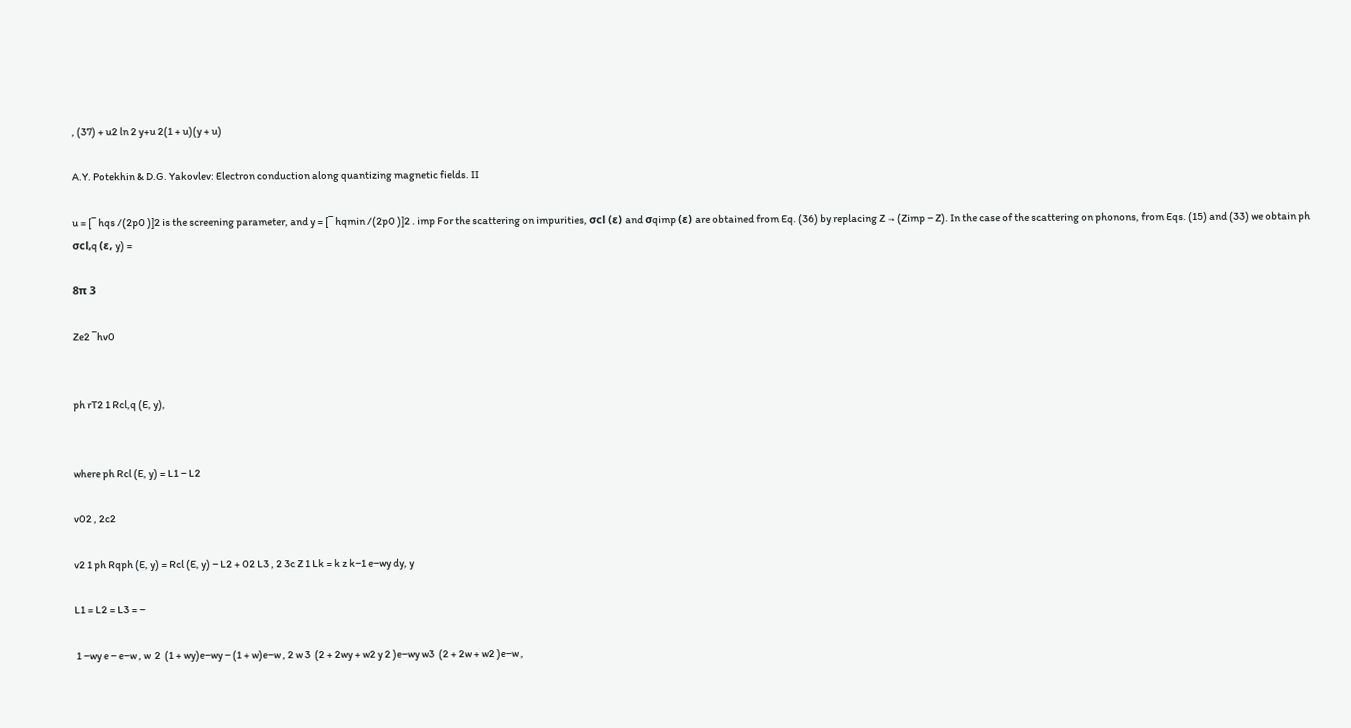, (37) + u2 ln 2 y+u 2(1 + u)(y + u)

A.Y. Potekhin & D.G. Yakovlev: Electron conduction along quantizing magnetic fields. II

u = [¯ hqs /(2p0 )]2 is the screening parameter, and y = [¯ hqmin /(2p0 )]2 . imp For the scattering on impurities, σcl (ε) and σqimp (ε) are obtained from Eq. (36) by replacing Z → (Zimp − Z). In the case of the scattering on phonons, from Eqs. (15) and (33) we obtain ph σcl,q (ε, y) =

8π 3

Ze2 ¯hv0


ph rT2 1 Rcl,q (E, y),


where ph Rcl (E, y) = L1 − L2

v02 , 2c2

v2 1 ph Rqph (E, y) = Rcl (E, y) − L2 + 02 L3 , 2 3c Z 1 Lk = k z k−1 e−wy dy, y

L1 = L2 = L3 = −

 1 −wy e − e−w , w  2  (1 + wy)e−wy − (1 + w)e−w , 2 w 3  (2 + 2wy + w2 y 2 )e−wy w3  (2 + 2w + w2 )e−w ,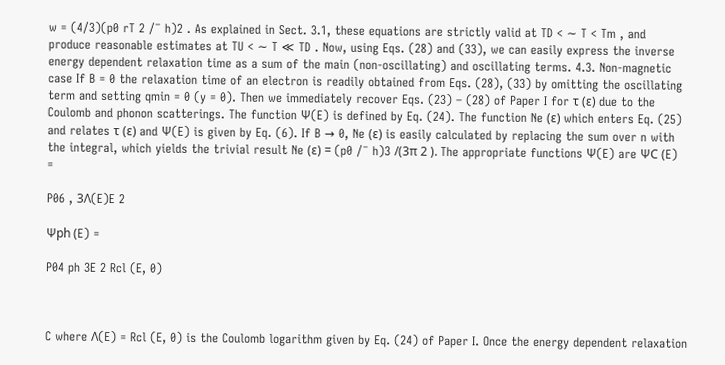w = (4/3)(p0 rT 2 /¯ h)2 . As explained in Sect. 3.1, these equations are strictly valid at TD < ∼ T < Tm , and produce reasonable estimates at TU < ∼ T ≪ TD . Now, using Eqs. (28) and (33), we can easily express the inverse energy dependent relaxation time as a sum of the main (non-oscillating) and oscillating terms. 4.3. Non-magnetic case If B = 0 the relaxation time of an electron is readily obtained from Eqs. (28), (33) by omitting the oscillating term and setting qmin = 0 (y = 0). Then we immediately recover Eqs. (23) – (28) of Paper I for τ (ε) due to the Coulomb and phonon scatterings. The function Ψ(E) is defined by Eq. (24). The function Ne (ε) which enters Eq. (25) and relates τ (ε) and Ψ(E) is given by Eq. (6). If B → 0, Ne (ε) is easily calculated by replacing the sum over n with the integral, which yields the trivial result Ne (ε) = (p0 /¯ h)3 /(3π 2 ). The appropriate functions Ψ(E) are ΨC (E) =

P06 , 3Λ(E)E 2

Ψph (E) =

P04 ph 3E 2 Rcl (E, 0)



C where Λ(E) = Rcl (E, 0) is the Coulomb logarithm given by Eq. (24) of Paper I. Once the energy dependent relaxation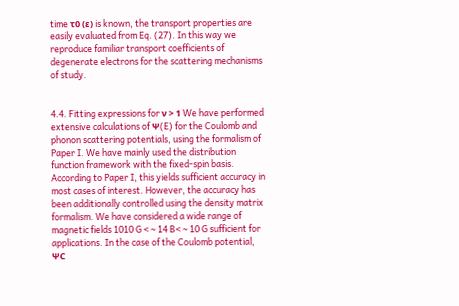time τ0 (ε) is known, the transport properties are easily evaluated from Eq. (27). In this way we reproduce familiar transport coefficients of degenerate electrons for the scattering mechanisms of study.


4.4. Fitting expressions for ν > 1 We have performed extensive calculations of Ψ(E) for the Coulomb and phonon scattering potentials, using the formalism of Paper I. We have mainly used the distribution function framework with the fixed-spin basis. According to Paper I, this yields sufficient accuracy in most cases of interest. However, the accuracy has been additionally controlled using the density matrix formalism. We have considered a wide range of magnetic fields 1010 G < ∼ 14 B< ∼ 10 G sufficient for applications. In the case of the Coulomb potential, ΨC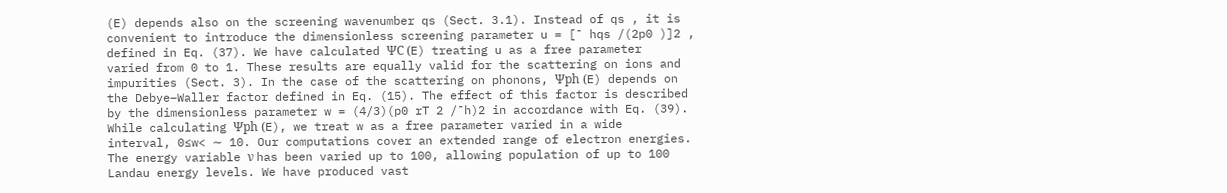(E) depends also on the screening wavenumber qs (Sect. 3.1). Instead of qs , it is convenient to introduce the dimensionless screening parameter u = [¯ hqs /(2p0 )]2 , defined in Eq. (37). We have calculated ΨC (E) treating u as a free parameter varied from 0 to 1. These results are equally valid for the scattering on ions and impurities (Sect. 3). In the case of the scattering on phonons, Ψph (E) depends on the Debye–Waller factor defined in Eq. (15). The effect of this factor is described by the dimensionless parameter w = (4/3)(p0 rT 2 /¯h)2 in accordance with Eq. (39). While calculating Ψph (E), we treat w as a free parameter varied in a wide interval, 0≤w< ∼ 10. Our computations cover an extended range of electron energies. The energy variable ν has been varied up to 100, allowing population of up to 100 Landau energy levels. We have produced vast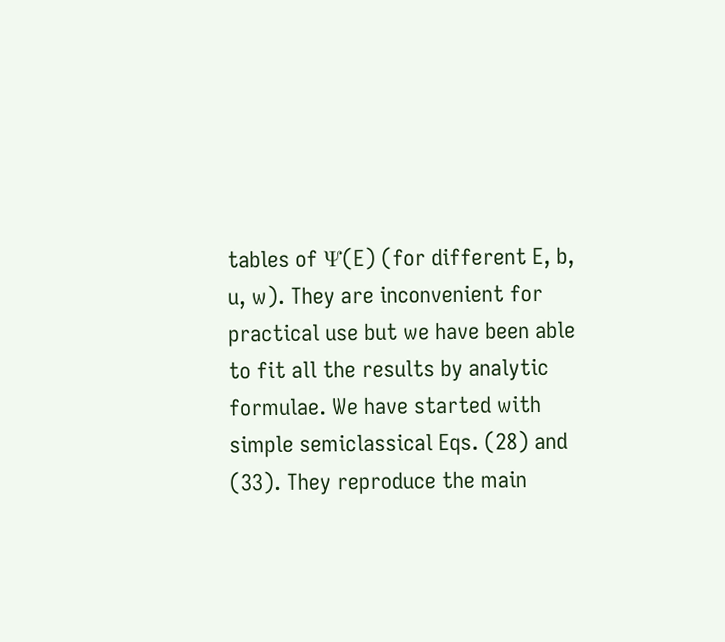tables of Ψ(E) (for different E, b, u, w). They are inconvenient for practical use but we have been able to fit all the results by analytic formulae. We have started with simple semiclassical Eqs. (28) and (33). They reproduce the main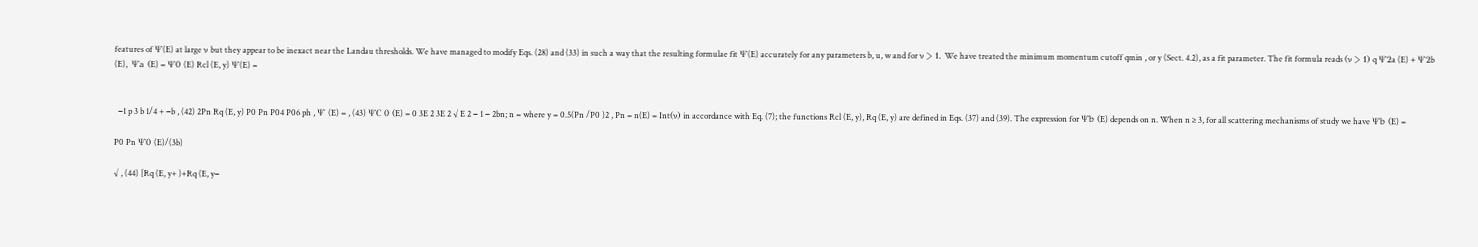features of Ψ(E) at large ν but they appear to be inexact near the Landau thresholds. We have managed to modify Eqs. (28) and (33) in such a way that the resulting formulae fit Ψ(E) accurately for any parameters b, u, w and for ν > 1. We have treated the minimum momentum cutoff qmin , or y (Sect. 4.2), as a fit parameter. The fit formula reads (ν > 1) q Ψ2a (E) + Ψ2b (E),  Ψa (E) = Ψ0 (E) Rcl (E, y) Ψ(E) =


  −1 p 3 b 1/4 + −b , (42) 2Pn Rq (E, y) P0 Pn P04 P06 ph , Ψ (E) = , (43) ΨC 0 (E) = 0 3E 2 3E 2 √ E 2 − 1 − 2bn; n = where y = 0.5(Pn /P0 )2 , Pn = n(E) = Int(ν) in accordance with Eq. (7); the functions Rcl (E, y), Rq (E, y) are defined in Eqs. (37) and (39). The expression for Ψb (E) depends on n. When n ≥ 3, for all scattering mechanisms of study we have Ψb (E) =

P0 Pn Ψ0 (E)/(3b)

√ , (44) [Rq (E, y+ )+Rq (E, y−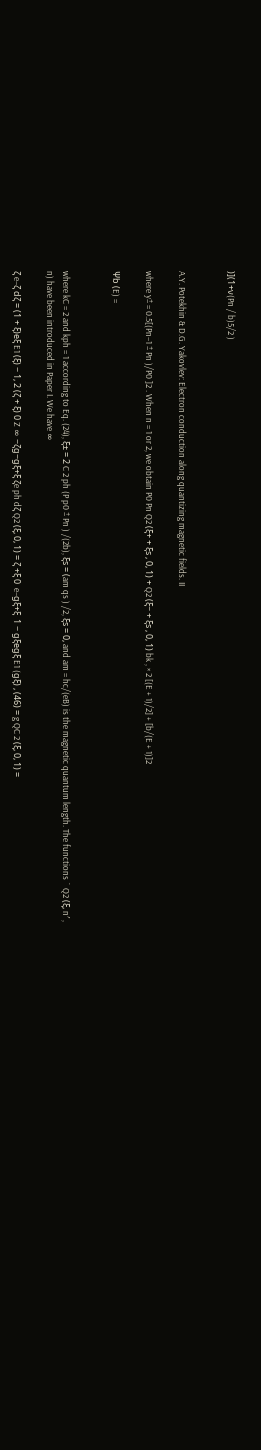)](1+ν(Pn / b)5/2 )


A.Y. Potekhin & D.G. Yakovlev: Electron conduction along quantizing magnetic fields. II

where y± = 0.5[(Pn−1 ± Pn )/P0 ]2 . When n = 1 or 2, we obtain P0 Pn Q2 (ξ+ + ξs , 0, 1) + Q2 (ξ− + ξs , 0, 1) bk , × 2 [(E + 1)/2] + [b/(E + 1)]2

Ψb (E) =


where kC = 2 and kph = 1 according to Eq. (24), ξ± = 2 C 2 ph (P p0 ± Pn ) /(2b), ξs = (am qs ) /2, ξs = 0, and am = hc/(eB) is the magnetic quantum length. The functions ¯ Q2 (ξ, n′ , n) have been introduced in Paper I. We have ∞

ζ e−ζ dζ = (1 + ξ)eξ E1 (ξ) − 1, 2 (ζ + ξ) 0 Z ∞ −ζg−gξ+ξ ζe ph dζ Q2 (ξ, 0, 1) = ζ +ξ 0  e−gξ+ξ  1 − gξegξ E1 (gξ) , (46) = g QC 2 (ξ, 0, 1) =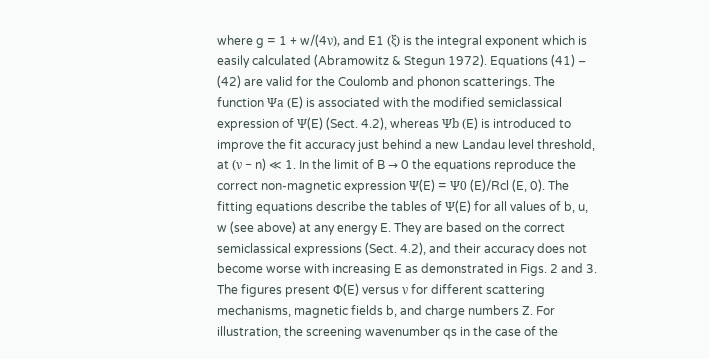where g = 1 + w/(4ν), and E1 (ξ) is the integral exponent which is easily calculated (Abramowitz & Stegun 1972). Equations (41) – (42) are valid for the Coulomb and phonon scatterings. The function Ψa (E) is associated with the modified semiclassical expression of Ψ(E) (Sect. 4.2), whereas Ψb (E) is introduced to improve the fit accuracy just behind a new Landau level threshold, at (ν − n) ≪ 1. In the limit of B → 0 the equations reproduce the correct non-magnetic expression Ψ(E) = Ψ0 (E)/Rcl (E, 0). The fitting equations describe the tables of Ψ(E) for all values of b, u, w (see above) at any energy E. They are based on the correct semiclassical expressions (Sect. 4.2), and their accuracy does not become worse with increasing E as demonstrated in Figs. 2 and 3. The figures present Φ(E) versus ν for different scattering mechanisms, magnetic fields b, and charge numbers Z. For illustration, the screening wavenumber qs in the case of the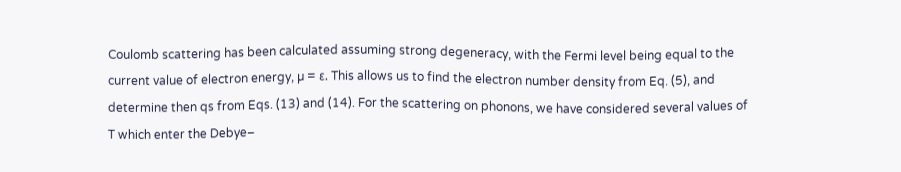Coulomb scattering has been calculated assuming strong degeneracy, with the Fermi level being equal to the current value of electron energy, µ = ε. This allows us to find the electron number density from Eq. (5), and determine then qs from Eqs. (13) and (14). For the scattering on phonons, we have considered several values of T which enter the Debye–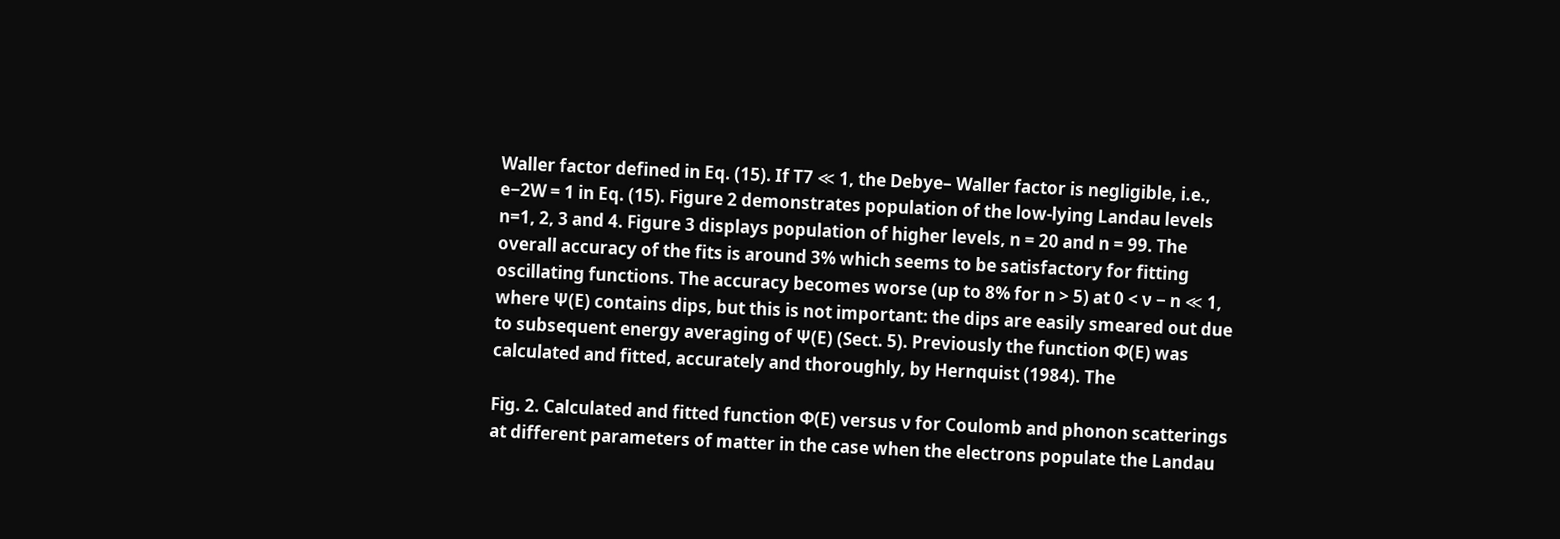Waller factor defined in Eq. (15). If T7 ≪ 1, the Debye– Waller factor is negligible, i.e., e−2W = 1 in Eq. (15). Figure 2 demonstrates population of the low-lying Landau levels n=1, 2, 3 and 4. Figure 3 displays population of higher levels, n = 20 and n = 99. The overall accuracy of the fits is around 3% which seems to be satisfactory for fitting oscillating functions. The accuracy becomes worse (up to 8% for n > 5) at 0 < ν − n ≪ 1, where Ψ(E) contains dips, but this is not important: the dips are easily smeared out due to subsequent energy averaging of Ψ(E) (Sect. 5). Previously the function Φ(E) was calculated and fitted, accurately and thoroughly, by Hernquist (1984). The

Fig. 2. Calculated and fitted function Φ(E) versus ν for Coulomb and phonon scatterings at different parameters of matter in the case when the electrons populate the Landau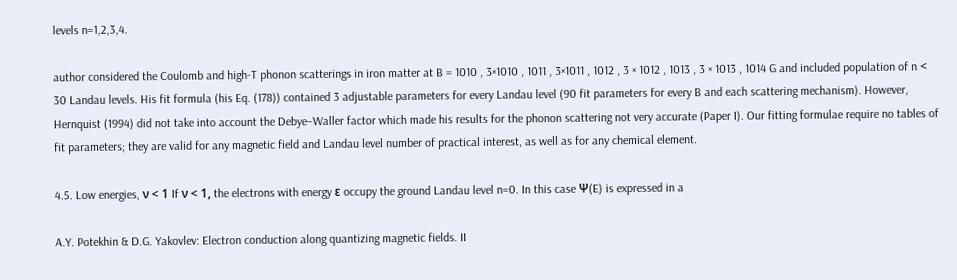levels n=1,2,3,4.

author considered the Coulomb and high-T phonon scatterings in iron matter at B = 1010 , 3×1010 , 1011 , 3×1011 , 1012 , 3 × 1012 , 1013 , 3 × 1013 , 1014 G and included population of n < 30 Landau levels. His fit formula (his Eq. (178)) contained 3 adjustable parameters for every Landau level (90 fit parameters for every B and each scattering mechanism). However, Hernquist (1994) did not take into account the Debye–Waller factor which made his results for the phonon scattering not very accurate (Paper I). Our fitting formulae require no tables of fit parameters; they are valid for any magnetic field and Landau level number of practical interest, as well as for any chemical element.

4.5. Low energies, ν < 1 If ν < 1, the electrons with energy ε occupy the ground Landau level n=0. In this case Ψ(E) is expressed in a

A.Y. Potekhin & D.G. Yakovlev: Electron conduction along quantizing magnetic fields. II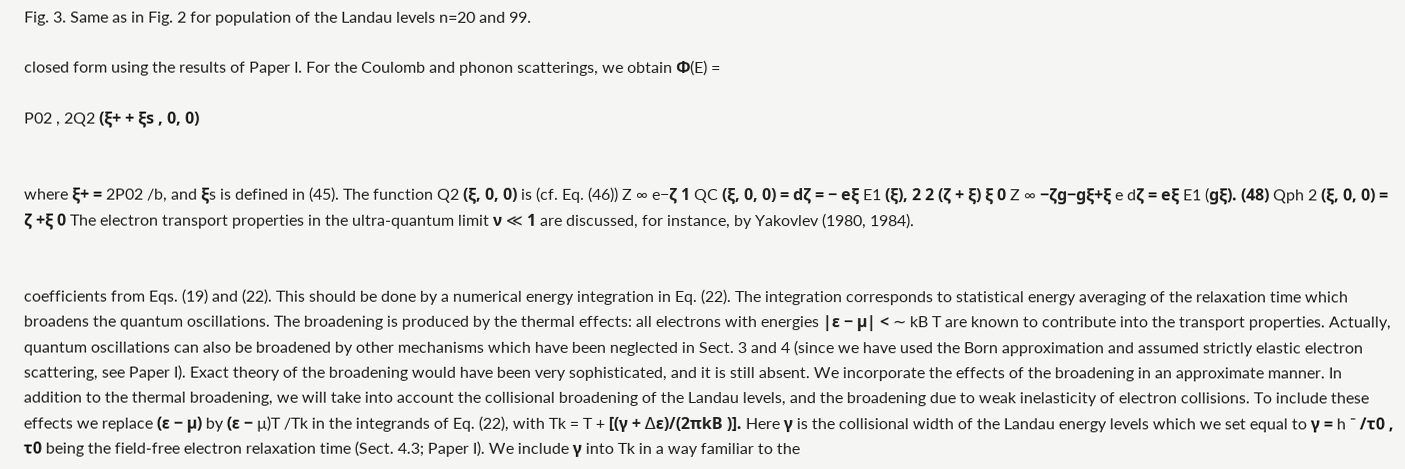Fig. 3. Same as in Fig. 2 for population of the Landau levels n=20 and 99.

closed form using the results of Paper I. For the Coulomb and phonon scatterings, we obtain Φ(E) =

P02 , 2Q2 (ξ+ + ξs , 0, 0)


where ξ+ = 2P02 /b, and ξs is defined in (45). The function Q2 (ξ, 0, 0) is (cf. Eq. (46)) Z ∞ e−ζ 1 QC (ξ, 0, 0) = dζ = − eξ E1 (ξ), 2 2 (ζ + ξ) ξ 0 Z ∞ −ζg−gξ+ξ e dζ = eξ E1 (gξ). (48) Qph 2 (ξ, 0, 0) = ζ +ξ 0 The electron transport properties in the ultra-quantum limit ν ≪ 1 are discussed, for instance, by Yakovlev (1980, 1984).


coefficients from Eqs. (19) and (22). This should be done by a numerical energy integration in Eq. (22). The integration corresponds to statistical energy averaging of the relaxation time which broadens the quantum oscillations. The broadening is produced by the thermal effects: all electrons with energies |ε − µ| < ∼ kB T are known to contribute into the transport properties. Actually, quantum oscillations can also be broadened by other mechanisms which have been neglected in Sect. 3 and 4 (since we have used the Born approximation and assumed strictly elastic electron scattering, see Paper I). Exact theory of the broadening would have been very sophisticated, and it is still absent. We incorporate the effects of the broadening in an approximate manner. In addition to the thermal broadening, we will take into account the collisional broadening of the Landau levels, and the broadening due to weak inelasticity of electron collisions. To include these effects we replace (ε − µ) by (ε − µ)T /Tk in the integrands of Eq. (22), with Tk = T + [(γ + ∆ε)/(2πkB )]. Here γ is the collisional width of the Landau energy levels which we set equal to γ = h ¯ /τ0 , τ0 being the field-free electron relaxation time (Sect. 4.3; Paper I). We include γ into Tk in a way familiar to the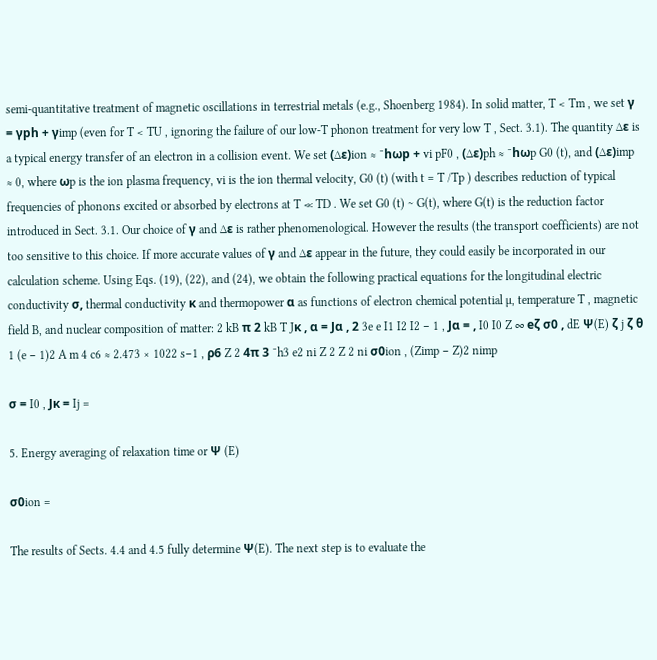semi-quantitative treatment of magnetic oscillations in terrestrial metals (e.g., Shoenberg 1984). In solid matter, T < Tm , we set γ = γph + γimp (even for T < TU , ignoring the failure of our low-T phonon treatment for very low T , Sect. 3.1). The quantity ∆ε is a typical energy transfer of an electron in a collision event. We set (∆ε)ion ≈ ¯hωp + vi pF0 , (∆ε)ph ≈ ¯hωp G0 (t), and (∆ε)imp ≈ 0, where ωp is the ion plasma frequency, vi is the ion thermal velocity, G0 (t) (with t = T /Tp ) describes reduction of typical frequencies of phonons excited or absorbed by electrons at T ≪ TD . We set G0 (t) ∼ G(t), where G(t) is the reduction factor introduced in Sect. 3.1. Our choice of γ and ∆ε is rather phenomenological. However the results (the transport coefficients) are not too sensitive to this choice. If more accurate values of γ and ∆ε appear in the future, they could easily be incorporated in our calculation scheme. Using Eqs. (19), (22), and (24), we obtain the following practical equations for the longitudinal electric conductivity σ, thermal conductivity κ and thermopower α as functions of electron chemical potential µ, temperature T , magnetic field B, and nuclear composition of matter: 2 kB π 2 kB T Jκ , α = Jα , 2 3e e I1 I2 I2 − 1 , Jα = , I0 I0 Z ∞ eζ σ0 , dE Ψ(E) ζ j ζ θ 1 (e − 1)2 A m 4 c6 ≈ 2.473 × 1022 s−1 , ρ6 Z 2 4π 3 ¯h3 e2 ni Z 2 Z 2 ni σ0ion , (Zimp − Z)2 nimp

σ = I0 , Jκ = Ij =

5. Energy averaging of relaxation time or Ψ (E)

σ0ion =

The results of Sects. 4.4 and 4.5 fully determine Ψ(E). The next step is to evaluate the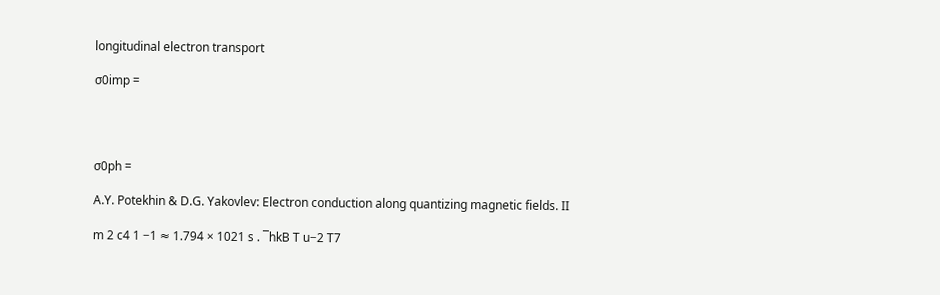longitudinal electron transport

σ0imp =




σ0ph =

A.Y. Potekhin & D.G. Yakovlev: Electron conduction along quantizing magnetic fields. II

m 2 c4 1 −1 ≈ 1.794 × 1021 s . ¯hkB T u−2 T7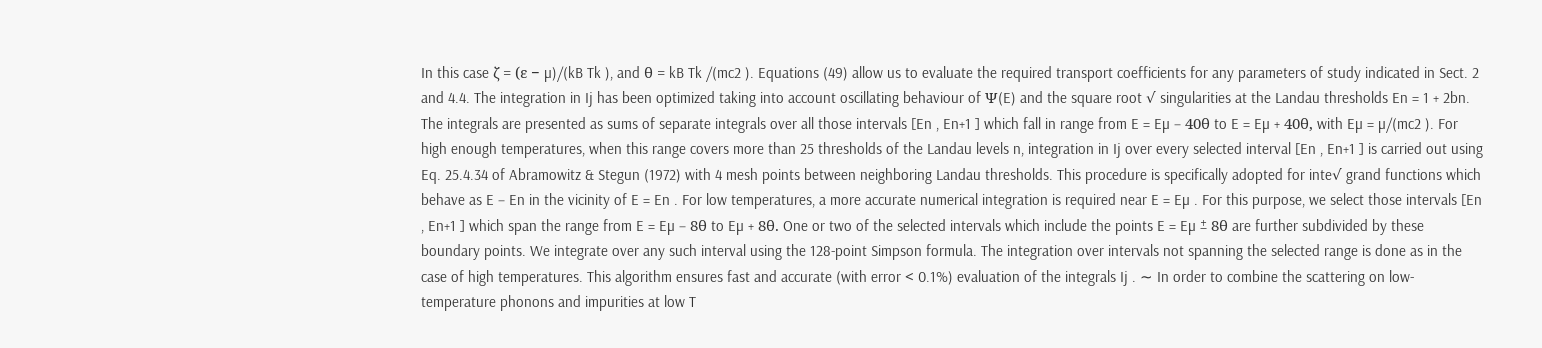In this case ζ = (ε − µ)/(kB Tk ), and θ = kB Tk /(mc2 ). Equations (49) allow us to evaluate the required transport coefficients for any parameters of study indicated in Sect. 2 and 4.4. The integration in Ij has been optimized taking into account oscillating behaviour of Ψ(E) and the square root √ singularities at the Landau thresholds En = 1 + 2bn. The integrals are presented as sums of separate integrals over all those intervals [En , En+1 ] which fall in range from E = Eµ − 40θ to E = Eµ + 40θ, with Eµ = µ/(mc2 ). For high enough temperatures, when this range covers more than 25 thresholds of the Landau levels n, integration in Ij over every selected interval [En , En+1 ] is carried out using Eq. 25.4.34 of Abramowitz & Stegun (1972) with 4 mesh points between neighboring Landau thresholds. This procedure is specifically adopted for inte√ grand functions which behave as E − En in the vicinity of E = En . For low temperatures, a more accurate numerical integration is required near E = Eµ . For this purpose, we select those intervals [En , En+1 ] which span the range from E = Eµ − 8θ to Eµ + 8θ. One or two of the selected intervals which include the points E = Eµ ± 8θ are further subdivided by these boundary points. We integrate over any such interval using the 128-point Simpson formula. The integration over intervals not spanning the selected range is done as in the case of high temperatures. This algorithm ensures fast and accurate (with error < 0.1%) evaluation of the integrals Ij . ∼ In order to combine the scattering on low-temperature phonons and impurities at low T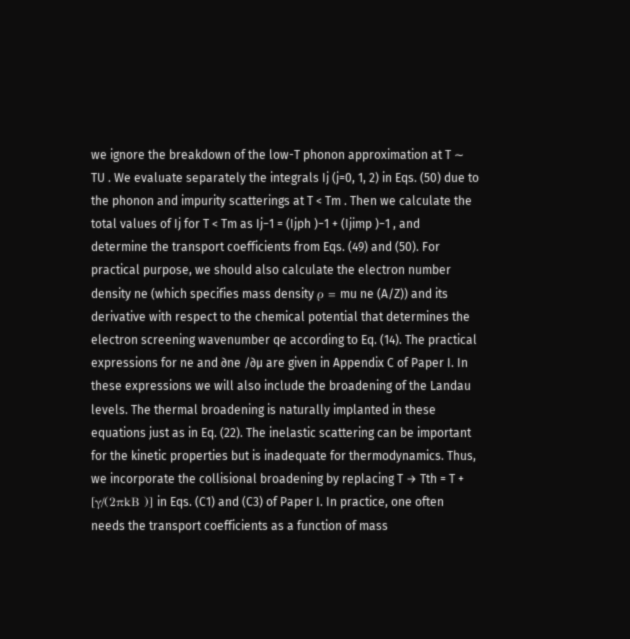we ignore the breakdown of the low-T phonon approximation at T ∼ TU . We evaluate separately the integrals Ij (j=0, 1, 2) in Eqs. (50) due to the phonon and impurity scatterings at T < Tm . Then we calculate the total values of Ij for T < Tm as Ij−1 = (Ijph )−1 + (Ijimp )−1 , and determine the transport coefficients from Eqs. (49) and (50). For practical purpose, we should also calculate the electron number density ne (which specifies mass density ρ = mu ne (A/Z)) and its derivative with respect to the chemical potential that determines the electron screening wavenumber qe according to Eq. (14). The practical expressions for ne and ∂ne /∂µ are given in Appendix C of Paper I. In these expressions we will also include the broadening of the Landau levels. The thermal broadening is naturally implanted in these equations just as in Eq. (22). The inelastic scattering can be important for the kinetic properties but is inadequate for thermodynamics. Thus, we incorporate the collisional broadening by replacing T → Tth = T + [γ/(2πkB )] in Eqs. (C1) and (C3) of Paper I. In practice, one often needs the transport coefficients as a function of mass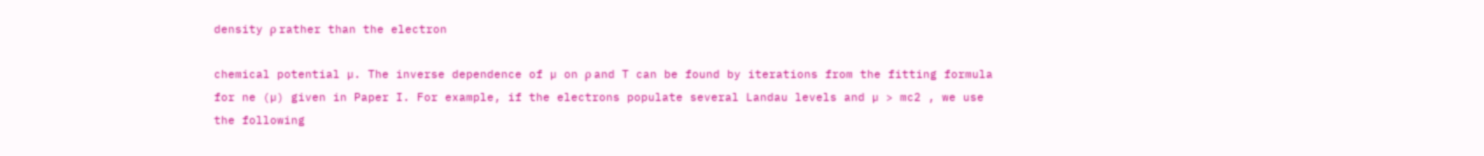density ρ rather than the electron

chemical potential µ. The inverse dependence of µ on ρ and T can be found by iterations from the fitting formula for ne (µ) given in Paper I. For example, if the electrons populate several Landau levels and µ > mc2 , we use the following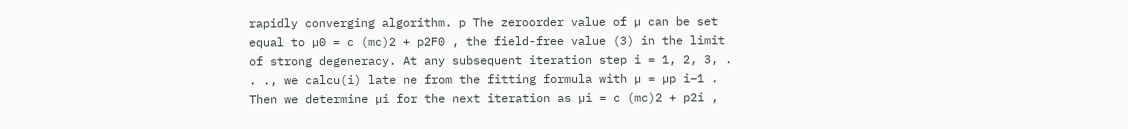rapidly converging algorithm. p The zeroorder value of µ can be set equal to µ0 = c (mc)2 + p2F0 , the field-free value (3) in the limit of strong degeneracy. At any subsequent iteration step i = 1, 2, 3, . . ., we calcu(i) late ne from the fitting formula with µ = µp i−1 . Then we determine µi for the next iteration as µi = c (mc)2 + p2i ,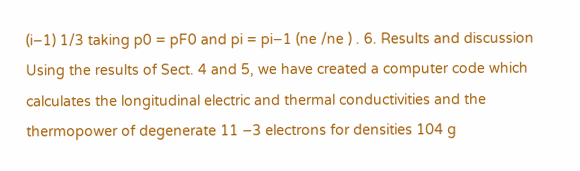(i−1) 1/3 taking p0 = pF0 and pi = pi−1 (ne /ne ) . 6. Results and discussion Using the results of Sect. 4 and 5, we have created a computer code which calculates the longitudinal electric and thermal conductivities and the thermopower of degenerate 11 −3 electrons for densities 104 g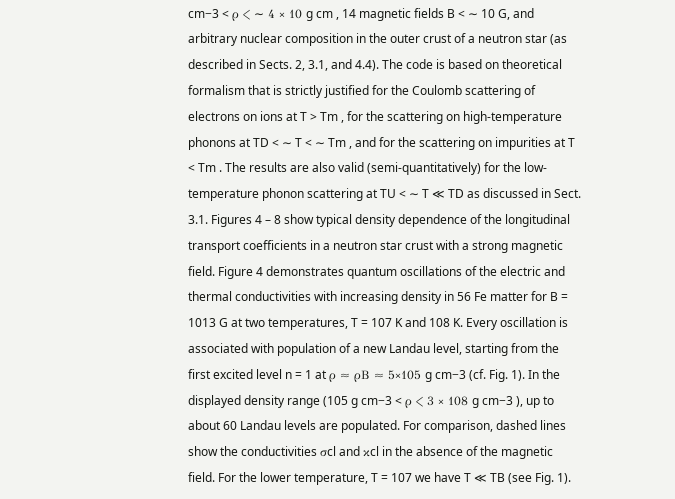cm−3 < ρ < ∼ 4 × 10 g cm , 14 magnetic fields B < ∼ 10 G, and arbitrary nuclear composition in the outer crust of a neutron star (as described in Sects. 2, 3.1, and 4.4). The code is based on theoretical formalism that is strictly justified for the Coulomb scattering of electrons on ions at T > Tm , for the scattering on high-temperature phonons at TD < ∼ T < ∼ Tm , and for the scattering on impurities at T < Tm . The results are also valid (semi-quantitatively) for the low-temperature phonon scattering at TU < ∼ T ≪ TD as discussed in Sect. 3.1. Figures 4 – 8 show typical density dependence of the longitudinal transport coefficients in a neutron star crust with a strong magnetic field. Figure 4 demonstrates quantum oscillations of the electric and thermal conductivities with increasing density in 56 Fe matter for B = 1013 G at two temperatures, T = 107 K and 108 K. Every oscillation is associated with population of a new Landau level, starting from the first excited level n = 1 at ρ ≈ ρB ≈ 5×105 g cm−3 (cf. Fig. 1). In the displayed density range (105 g cm−3 < ρ < 3 × 108 g cm−3 ), up to about 60 Landau levels are populated. For comparison, dashed lines show the conductivities σcl and κcl in the absence of the magnetic field. For the lower temperature, T = 107 we have T ≪ TB (see Fig. 1).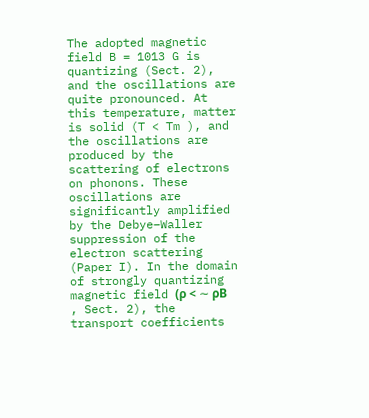The adopted magnetic field B = 1013 G is quantizing (Sect. 2), and the oscillations are quite pronounced. At this temperature, matter is solid (T < Tm ), and the oscillations are produced by the scattering of electrons on phonons. These oscillations are significantly amplified by the Debye–Waller suppression of the electron scattering (Paper I). In the domain of strongly quantizing magnetic field (ρ < ∼ ρB , Sect. 2), the transport coefficients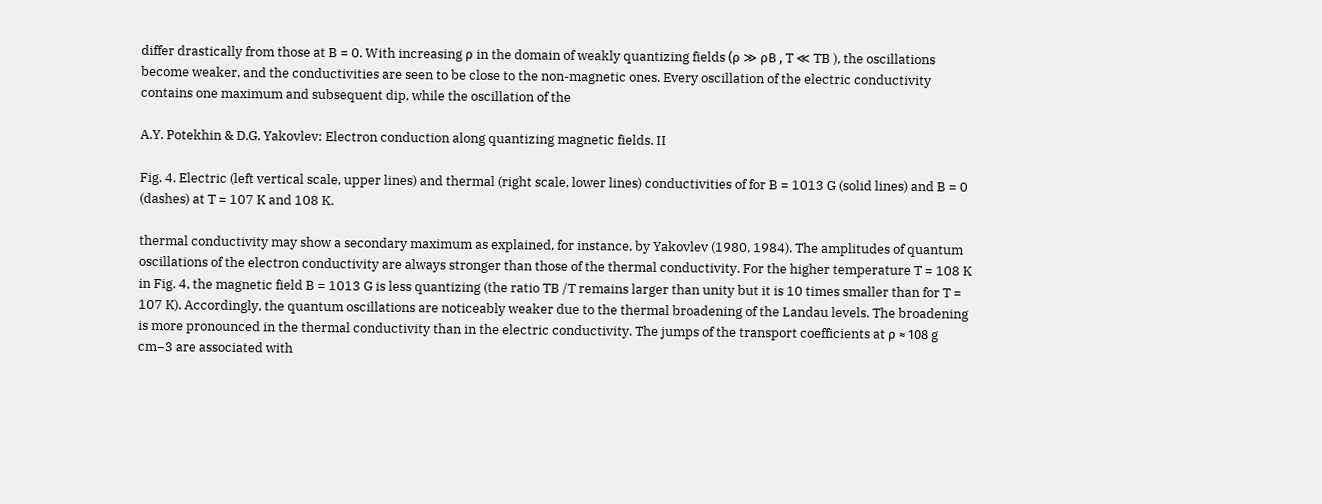differ drastically from those at B = 0. With increasing ρ in the domain of weakly quantizing fields (ρ ≫ ρB , T ≪ TB ), the oscillations become weaker, and the conductivities are seen to be close to the non-magnetic ones. Every oscillation of the electric conductivity contains one maximum and subsequent dip, while the oscillation of the

A.Y. Potekhin & D.G. Yakovlev: Electron conduction along quantizing magnetic fields. II

Fig. 4. Electric (left vertical scale, upper lines) and thermal (right scale, lower lines) conductivities of for B = 1013 G (solid lines) and B = 0 (dashes) at T = 107 K and 108 K.

thermal conductivity may show a secondary maximum as explained, for instance, by Yakovlev (1980, 1984). The amplitudes of quantum oscillations of the electron conductivity are always stronger than those of the thermal conductivity. For the higher temperature T = 108 K in Fig. 4, the magnetic field B = 1013 G is less quantizing (the ratio TB /T remains larger than unity but it is 10 times smaller than for T = 107 K). Accordingly, the quantum oscillations are noticeably weaker due to the thermal broadening of the Landau levels. The broadening is more pronounced in the thermal conductivity than in the electric conductivity. The jumps of the transport coefficients at ρ ≈ 108 g cm−3 are associated with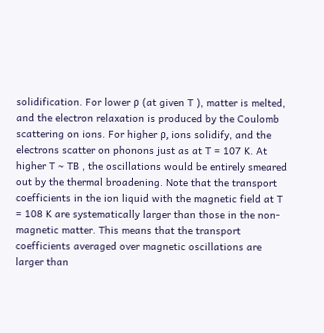solidification. For lower ρ (at given T ), matter is melted, and the electron relaxation is produced by the Coulomb scattering on ions. For higher ρ, ions solidify, and the electrons scatter on phonons just as at T = 107 K. At higher T ∼ TB , the oscillations would be entirely smeared out by the thermal broadening. Note that the transport coefficients in the ion liquid with the magnetic field at T = 108 K are systematically larger than those in the non-magnetic matter. This means that the transport coefficients averaged over magnetic oscillations are larger than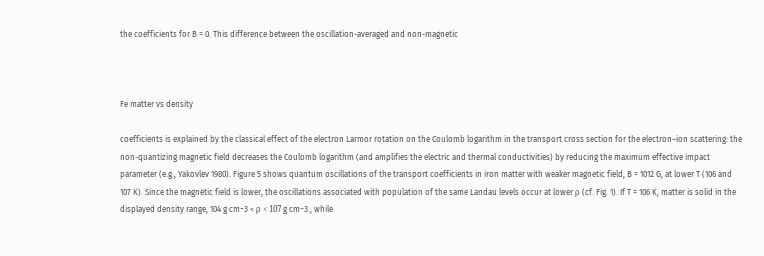the coefficients for B = 0. This difference between the oscillation-averaged and non-magnetic



Fe matter vs density

coefficients is explained by the classical effect of the electron Larmor rotation on the Coulomb logarithm in the transport cross section for the electron–ion scattering: the non-quantizing magnetic field decreases the Coulomb logarithm (and amplifies the electric and thermal conductivities) by reducing the maximum effective impact parameter (e.g., Yakovlev 1980). Figure 5 shows quantum oscillations of the transport coefficients in iron matter with weaker magnetic field, B = 1012 G, at lower T (106 and 107 K). Since the magnetic field is lower, the oscillations associated with population of the same Landau levels occur at lower ρ (cf. Fig. 1). If T = 106 K, matter is solid in the displayed density range, 104 g cm−3 < ρ < 107 g cm−3 , while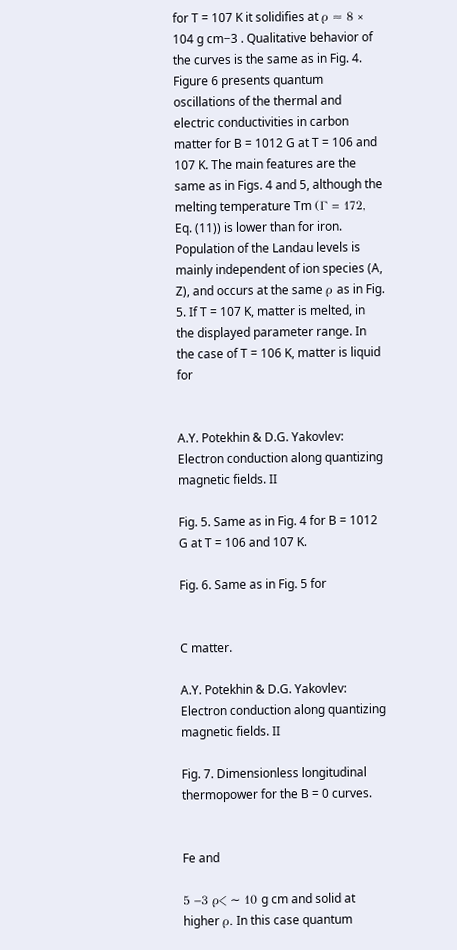for T = 107 K it solidifies at ρ ≈ 8 × 104 g cm−3 . Qualitative behavior of the curves is the same as in Fig. 4. Figure 6 presents quantum oscillations of the thermal and electric conductivities in carbon matter for B = 1012 G at T = 106 and 107 K. The main features are the same as in Figs. 4 and 5, although the melting temperature Tm (Γ = 172, Eq. (11)) is lower than for iron. Population of the Landau levels is mainly independent of ion species (A, Z), and occurs at the same ρ as in Fig. 5. If T = 107 K, matter is melted, in the displayed parameter range. In the case of T = 106 K, matter is liquid for


A.Y. Potekhin & D.G. Yakovlev: Electron conduction along quantizing magnetic fields. II

Fig. 5. Same as in Fig. 4 for B = 1012 G at T = 106 and 107 K.

Fig. 6. Same as in Fig. 5 for


C matter.

A.Y. Potekhin & D.G. Yakovlev: Electron conduction along quantizing magnetic fields. II

Fig. 7. Dimensionless longitudinal thermopower for the B = 0 curves.


Fe and

5 −3 ρ< ∼ 10 g cm and solid at higher ρ. In this case quantum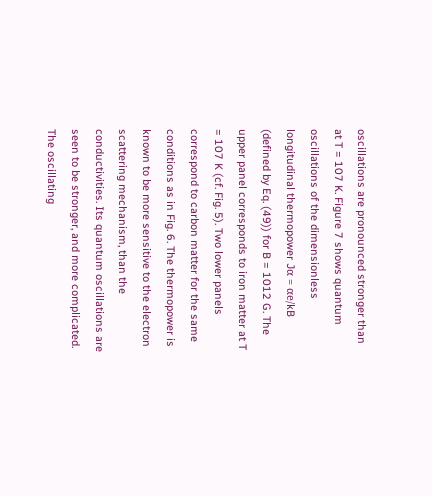oscillations are pronounced stronger than at T = 107 K. Figure 7 shows quantum oscillations of the dimensionless longitudinal thermopower Jα = αe/kB (defined by Eq. (49)) for B = 1012 G. The upper panel corresponds to iron matter at T = 107 K (cf. Fig. 5). Two lower panels correspond to carbon matter for the same conditions as in Fig. 6. The thermopower is known to be more sensitive to the electron scattering mechanism, than the conductivities. Its quantum oscillations are seen to be stronger, and more complicated. The oscillating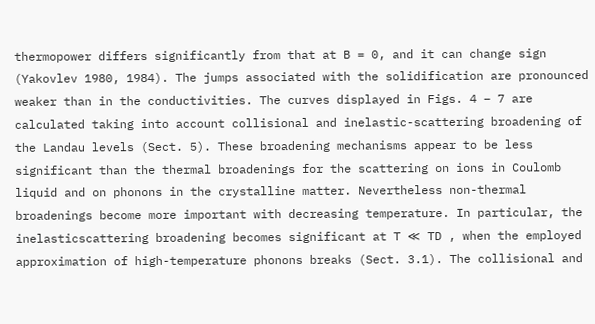thermopower differs significantly from that at B = 0, and it can change sign (Yakovlev 1980, 1984). The jumps associated with the solidification are pronounced weaker than in the conductivities. The curves displayed in Figs. 4 – 7 are calculated taking into account collisional and inelastic-scattering broadening of the Landau levels (Sect. 5). These broadening mechanisms appear to be less significant than the thermal broadenings for the scattering on ions in Coulomb liquid and on phonons in the crystalline matter. Nevertheless non-thermal broadenings become more important with decreasing temperature. In particular, the inelasticscattering broadening becomes significant at T ≪ TD , when the employed approximation of high-temperature phonons breaks (Sect. 3.1). The collisional and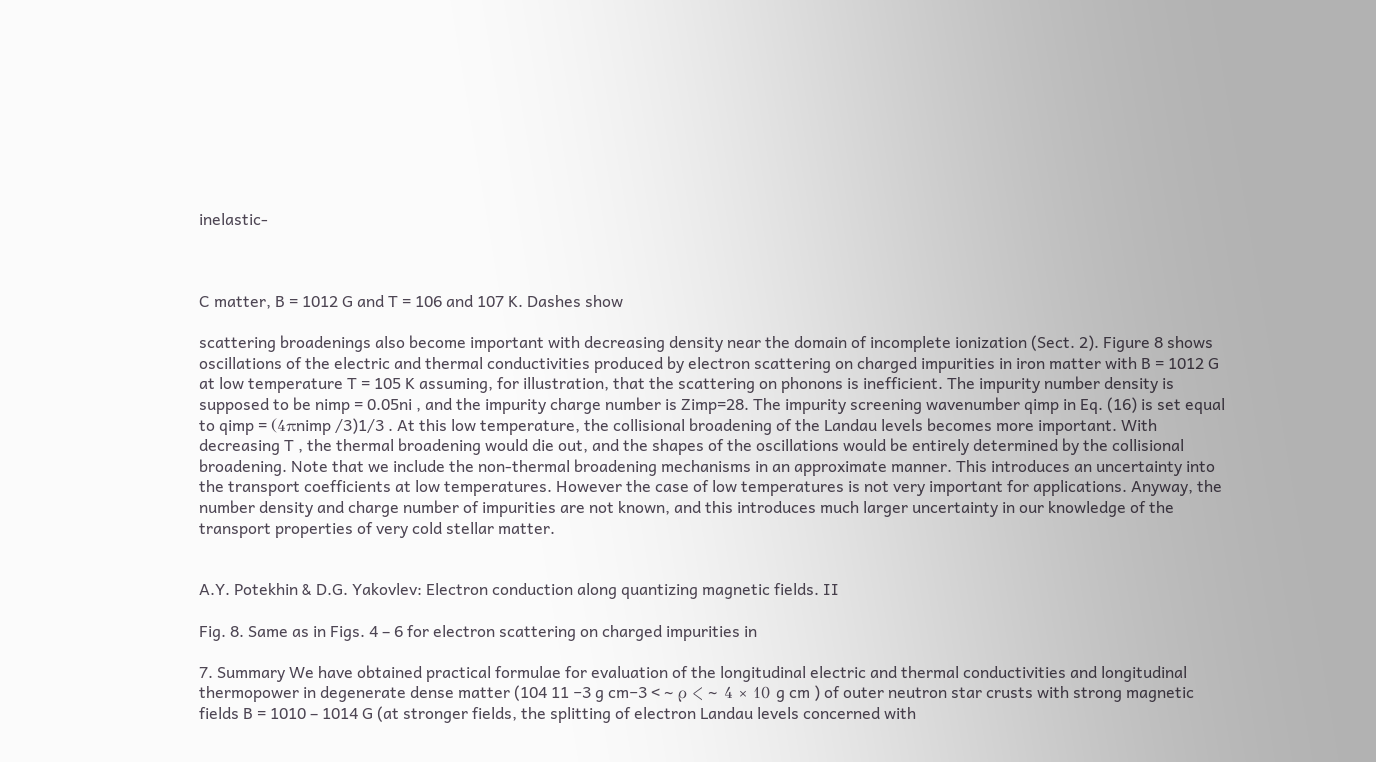inelastic-



C matter, B = 1012 G and T = 106 and 107 K. Dashes show

scattering broadenings also become important with decreasing density near the domain of incomplete ionization (Sect. 2). Figure 8 shows oscillations of the electric and thermal conductivities produced by electron scattering on charged impurities in iron matter with B = 1012 G at low temperature T = 105 K assuming, for illustration, that the scattering on phonons is inefficient. The impurity number density is supposed to be nimp = 0.05ni , and the impurity charge number is Zimp=28. The impurity screening wavenumber qimp in Eq. (16) is set equal to qimp = (4πnimp /3)1/3 . At this low temperature, the collisional broadening of the Landau levels becomes more important. With decreasing T , the thermal broadening would die out, and the shapes of the oscillations would be entirely determined by the collisional broadening. Note that we include the non-thermal broadening mechanisms in an approximate manner. This introduces an uncertainty into the transport coefficients at low temperatures. However the case of low temperatures is not very important for applications. Anyway, the number density and charge number of impurities are not known, and this introduces much larger uncertainty in our knowledge of the transport properties of very cold stellar matter.


A.Y. Potekhin & D.G. Yakovlev: Electron conduction along quantizing magnetic fields. II

Fig. 8. Same as in Figs. 4 – 6 for electron scattering on charged impurities in

7. Summary We have obtained practical formulae for evaluation of the longitudinal electric and thermal conductivities and longitudinal thermopower in degenerate dense matter (104 11 −3 g cm−3 < ∼ ρ < ∼ 4 × 10 g cm ) of outer neutron star crusts with strong magnetic fields B = 1010 – 1014 G (at stronger fields, the splitting of electron Landau levels concerned with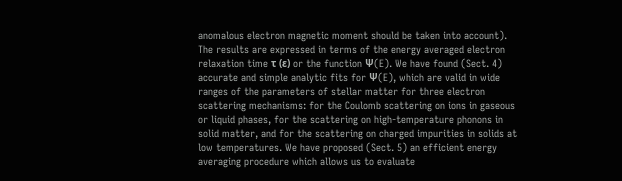anomalous electron magnetic moment should be taken into account). The results are expressed in terms of the energy averaged electron relaxation time τ (ε) or the function Ψ(E). We have found (Sect. 4) accurate and simple analytic fits for Ψ(E), which are valid in wide ranges of the parameters of stellar matter for three electron scattering mechanisms: for the Coulomb scattering on ions in gaseous or liquid phases, for the scattering on high-temperature phonons in solid matter, and for the scattering on charged impurities in solids at low temperatures. We have proposed (Sect. 5) an efficient energy averaging procedure which allows us to evaluate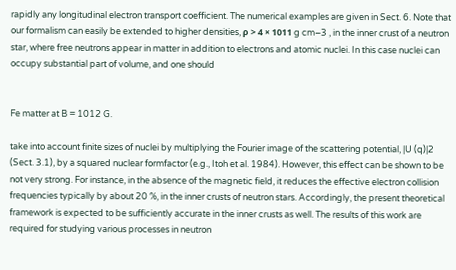rapidly any longitudinal electron transport coefficient. The numerical examples are given in Sect. 6. Note that our formalism can easily be extended to higher densities, ρ > 4 × 1011 g cm−3 , in the inner crust of a neutron star, where free neutrons appear in matter in addition to electrons and atomic nuclei. In this case nuclei can occupy substantial part of volume, and one should


Fe matter at B = 1012 G.

take into account finite sizes of nuclei by multiplying the Fourier image of the scattering potential, |U (q)|2 (Sect. 3.1), by a squared nuclear formfactor (e.g., Itoh et al. 1984). However, this effect can be shown to be not very strong. For instance, in the absence of the magnetic field, it reduces the effective electron collision frequencies typically by about 20 %, in the inner crusts of neutron stars. Accordingly, the present theoretical framework is expected to be sufficiently accurate in the inner crusts as well. The results of this work are required for studying various processes in neutron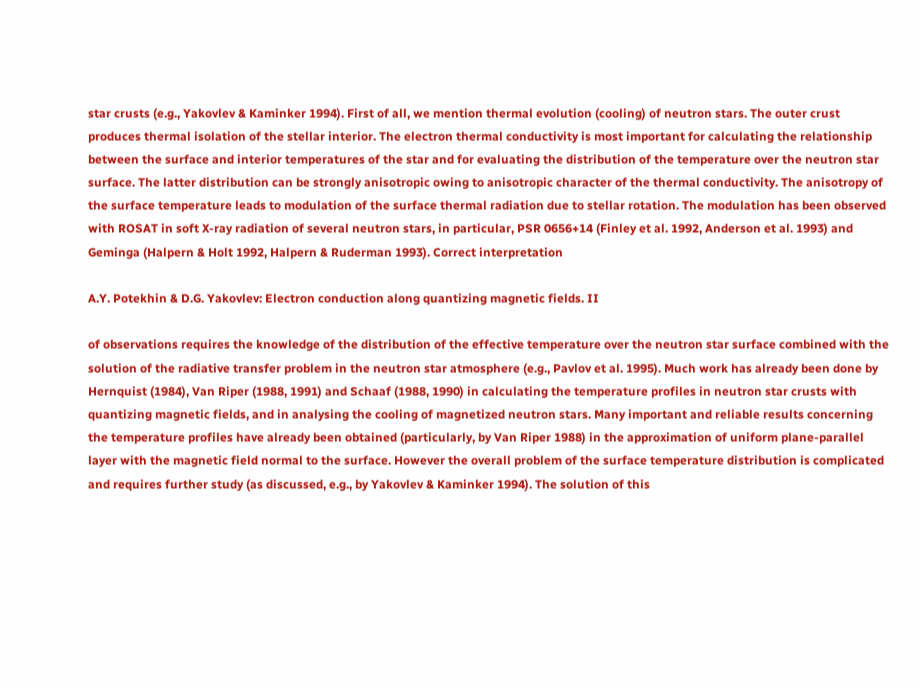star crusts (e.g., Yakovlev & Kaminker 1994). First of all, we mention thermal evolution (cooling) of neutron stars. The outer crust produces thermal isolation of the stellar interior. The electron thermal conductivity is most important for calculating the relationship between the surface and interior temperatures of the star and for evaluating the distribution of the temperature over the neutron star surface. The latter distribution can be strongly anisotropic owing to anisotropic character of the thermal conductivity. The anisotropy of the surface temperature leads to modulation of the surface thermal radiation due to stellar rotation. The modulation has been observed with ROSAT in soft X-ray radiation of several neutron stars, in particular, PSR 0656+14 (Finley et al. 1992, Anderson et al. 1993) and Geminga (Halpern & Holt 1992, Halpern & Ruderman 1993). Correct interpretation

A.Y. Potekhin & D.G. Yakovlev: Electron conduction along quantizing magnetic fields. II

of observations requires the knowledge of the distribution of the effective temperature over the neutron star surface combined with the solution of the radiative transfer problem in the neutron star atmosphere (e.g., Pavlov et al. 1995). Much work has already been done by Hernquist (1984), Van Riper (1988, 1991) and Schaaf (1988, 1990) in calculating the temperature profiles in neutron star crusts with quantizing magnetic fields, and in analysing the cooling of magnetized neutron stars. Many important and reliable results concerning the temperature profiles have already been obtained (particularly, by Van Riper 1988) in the approximation of uniform plane-parallel layer with the magnetic field normal to the surface. However the overall problem of the surface temperature distribution is complicated and requires further study (as discussed, e.g., by Yakovlev & Kaminker 1994). The solution of this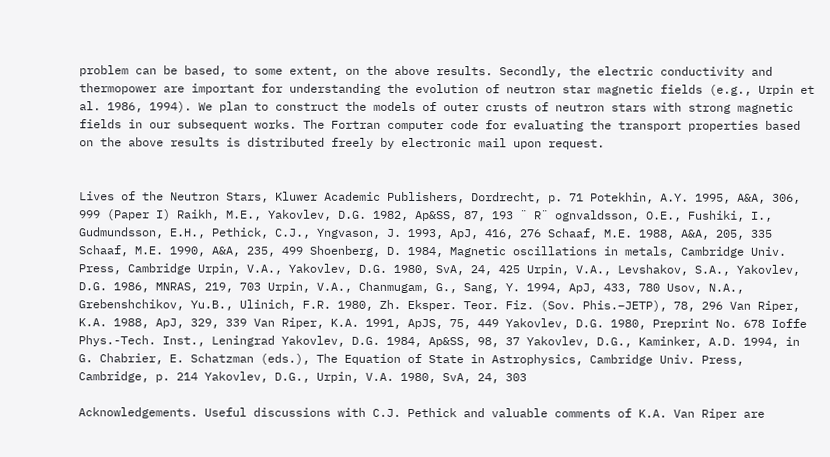problem can be based, to some extent, on the above results. Secondly, the electric conductivity and thermopower are important for understanding the evolution of neutron star magnetic fields (e.g., Urpin et al. 1986, 1994). We plan to construct the models of outer crusts of neutron stars with strong magnetic fields in our subsequent works. The Fortran computer code for evaluating the transport properties based on the above results is distributed freely by electronic mail upon request.


Lives of the Neutron Stars, Kluwer Academic Publishers, Dordrecht, p. 71 Potekhin, A.Y. 1995, A&A, 306, 999 (Paper I) Raikh, M.E., Yakovlev, D.G. 1982, Ap&SS, 87, 193 ¨ R¨ ognvaldsson, O.E., Fushiki, I., Gudmundsson, E.H., Pethick, C.J., Yngvason, J. 1993, ApJ, 416, 276 Schaaf, M.E. 1988, A&A, 205, 335 Schaaf, M.E. 1990, A&A, 235, 499 Shoenberg, D. 1984, Magnetic oscillations in metals, Cambridge Univ. Press, Cambridge Urpin, V.A., Yakovlev, D.G. 1980, SvA, 24, 425 Urpin, V.A., Levshakov, S.A., Yakovlev, D.G. 1986, MNRAS, 219, 703 Urpin, V.A., Chanmugam, G., Sang, Y. 1994, ApJ, 433, 780 Usov, N.A., Grebenshchikov, Yu.B., Ulinich, F.R. 1980, Zh. Eksper. Teor. Fiz. (Sov. Phis.–JETP), 78, 296 Van Riper, K.A. 1988, ApJ, 329, 339 Van Riper, K.A. 1991, ApJS, 75, 449 Yakovlev, D.G. 1980, Preprint No. 678 Ioffe Phys.-Tech. Inst., Leningrad Yakovlev, D.G. 1984, Ap&SS, 98, 37 Yakovlev, D.G., Kaminker, A.D. 1994, in G. Chabrier, E. Schatzman (eds.), The Equation of State in Astrophysics, Cambridge Univ. Press, Cambridge, p. 214 Yakovlev, D.G., Urpin, V.A. 1980, SvA, 24, 303

Acknowledgements. Useful discussions with C.J. Pethick and valuable comments of K.A. Van Riper are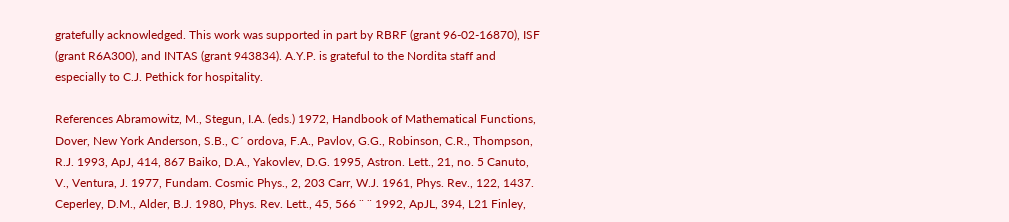gratefully acknowledged. This work was supported in part by RBRF (grant 96-02-16870), ISF (grant R6A300), and INTAS (grant 943834). A.Y.P. is grateful to the Nordita staff and especially to C.J. Pethick for hospitality.

References Abramowitz, M., Stegun, I.A. (eds.) 1972, Handbook of Mathematical Functions, Dover, New York Anderson, S.B., C´ ordova, F.A., Pavlov, G.G., Robinson, C.R., Thompson, R.J. 1993, ApJ, 414, 867 Baiko, D.A., Yakovlev, D.G. 1995, Astron. Lett., 21, no. 5 Canuto, V., Ventura, J. 1977, Fundam. Cosmic Phys., 2, 203 Carr, W.J. 1961, Phys. Rev., 122, 1437. Ceperley, D.M., Alder, B.J. 1980, Phys. Rev. Lett., 45, 566 ¨ ¨ 1992, ApJL, 394, L21 Finley,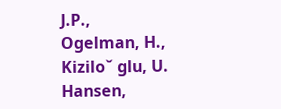J.P., Ogelman, H., Kiziloˇ glu, U. Hansen,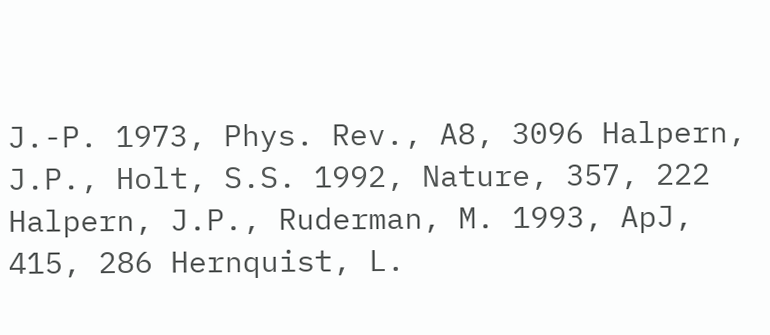J.-P. 1973, Phys. Rev., A8, 3096 Halpern, J.P., Holt, S.S. 1992, Nature, 357, 222 Halpern, J.P., Ruderman, M. 1993, ApJ, 415, 286 Hernquist, L.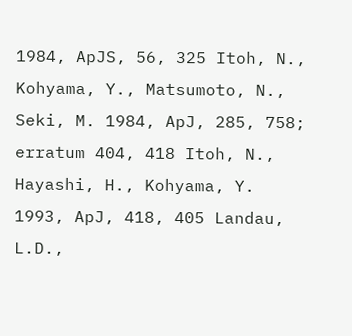1984, ApJS, 56, 325 Itoh, N., Kohyama, Y., Matsumoto, N., Seki, M. 1984, ApJ, 285, 758; erratum 404, 418 Itoh, N., Hayashi, H., Kohyama, Y. 1993, ApJ, 418, 405 Landau, L.D.,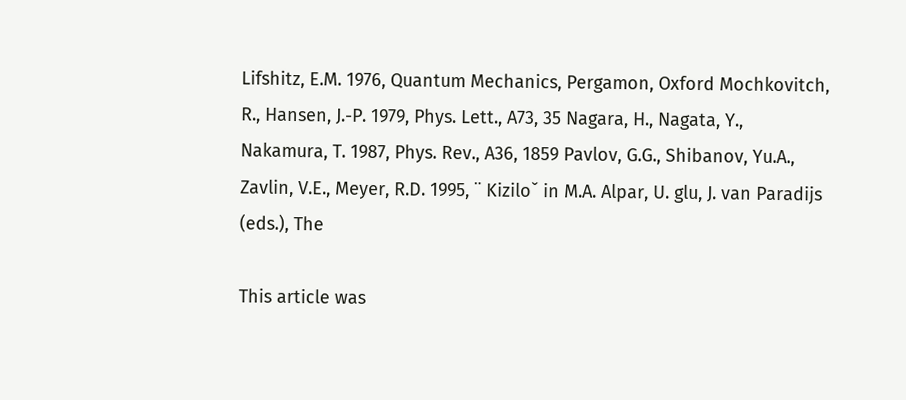Lifshitz, E.M. 1976, Quantum Mechanics, Pergamon, Oxford Mochkovitch, R., Hansen, J.-P. 1979, Phys. Lett., A73, 35 Nagara, H., Nagata, Y., Nakamura, T. 1987, Phys. Rev., A36, 1859 Pavlov, G.G., Shibanov, Yu.A., Zavlin, V.E., Meyer, R.D. 1995, ¨ Kiziloˇ in M.A. Alpar, U. glu, J. van Paradijs (eds.), The

This article was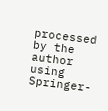processed by the author using Springer-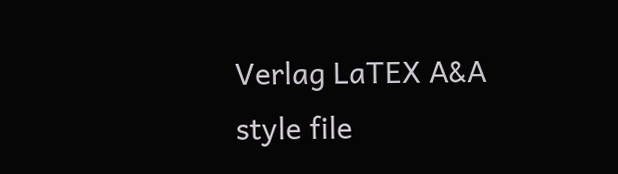Verlag LaTEX A&A style file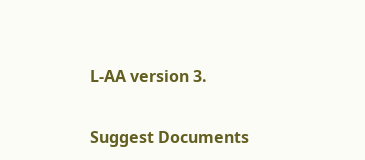L-AA version 3.

Suggest Documents